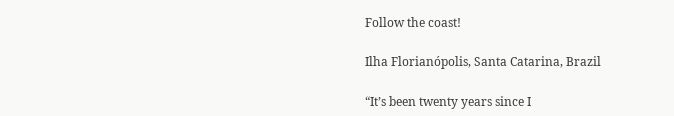Follow the coast!

Ilha Florianópolis, Santa Catarina, Brazil

“It’s been twenty years since I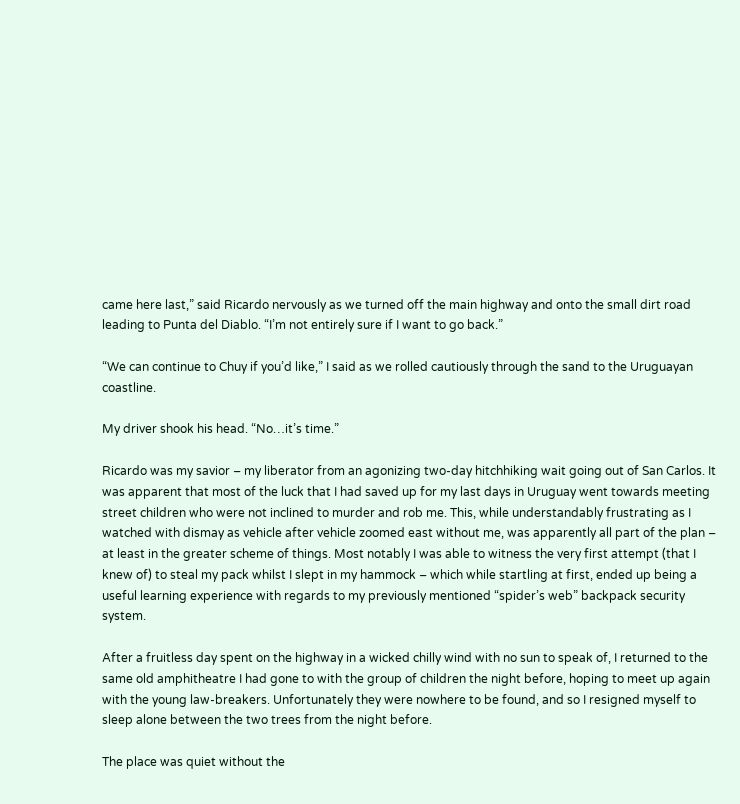came here last,” said Ricardo nervously as we turned off the main highway and onto the small dirt road leading to Punta del Diablo. “I’m not entirely sure if I want to go back.”

“We can continue to Chuy if you’d like,” I said as we rolled cautiously through the sand to the Uruguayan coastline.

My driver shook his head. “No…it’s time.”

Ricardo was my savior – my liberator from an agonizing two-day hitchhiking wait going out of San Carlos. It was apparent that most of the luck that I had saved up for my last days in Uruguay went towards meeting street children who were not inclined to murder and rob me. This, while understandably frustrating as I watched with dismay as vehicle after vehicle zoomed east without me, was apparently all part of the plan – at least in the greater scheme of things. Most notably I was able to witness the very first attempt (that I knew of) to steal my pack whilst I slept in my hammock – which while startling at first, ended up being a useful learning experience with regards to my previously mentioned “spider’s web” backpack security system.

After a fruitless day spent on the highway in a wicked chilly wind with no sun to speak of, I returned to the same old amphitheatre I had gone to with the group of children the night before, hoping to meet up again with the young law-breakers. Unfortunately they were nowhere to be found, and so I resigned myself to sleep alone between the two trees from the night before.

The place was quiet without the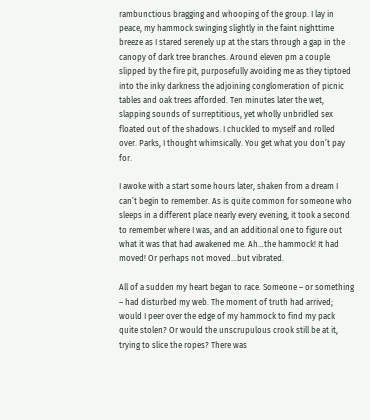rambunctious bragging and whooping of the group. I lay in peace, my hammock swinging slightly in the faint nighttime breeze as I stared serenely up at the stars through a gap in the canopy of dark tree branches. Around eleven pm a couple slipped by the fire pit, purposefully avoiding me as they tiptoed into the inky darkness the adjoining conglomeration of picnic tables and oak trees afforded. Ten minutes later the wet, slapping sounds of surreptitious, yet wholly unbridled sex floated out of the shadows. I chuckled to myself and rolled over. Parks, I thought whimsically. You get what you don’t pay for.

I awoke with a start some hours later, shaken from a dream I can’t begin to remember. As is quite common for someone who sleeps in a different place nearly every evening, it took a second to remember where I was, and an additional one to figure out what it was that had awakened me. Ah…the hammock! It had moved! Or perhaps not moved…but vibrated.

All of a sudden my heart began to race. Someone – or something – had disturbed my web. The moment of truth had arrived; would I peer over the edge of my hammock to find my pack quite stolen? Or would the unscrupulous crook still be at it, trying to slice the ropes? There was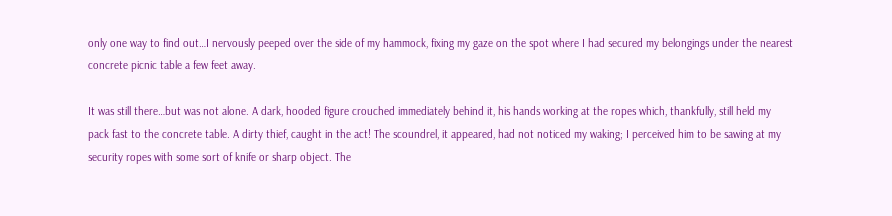only one way to find out…I nervously peeped over the side of my hammock, fixing my gaze on the spot where I had secured my belongings under the nearest concrete picnic table a few feet away.

It was still there…but was not alone. A dark, hooded figure crouched immediately behind it, his hands working at the ropes which, thankfully, still held my pack fast to the concrete table. A dirty thief, caught in the act! The scoundrel, it appeared, had not noticed my waking; I perceived him to be sawing at my security ropes with some sort of knife or sharp object. The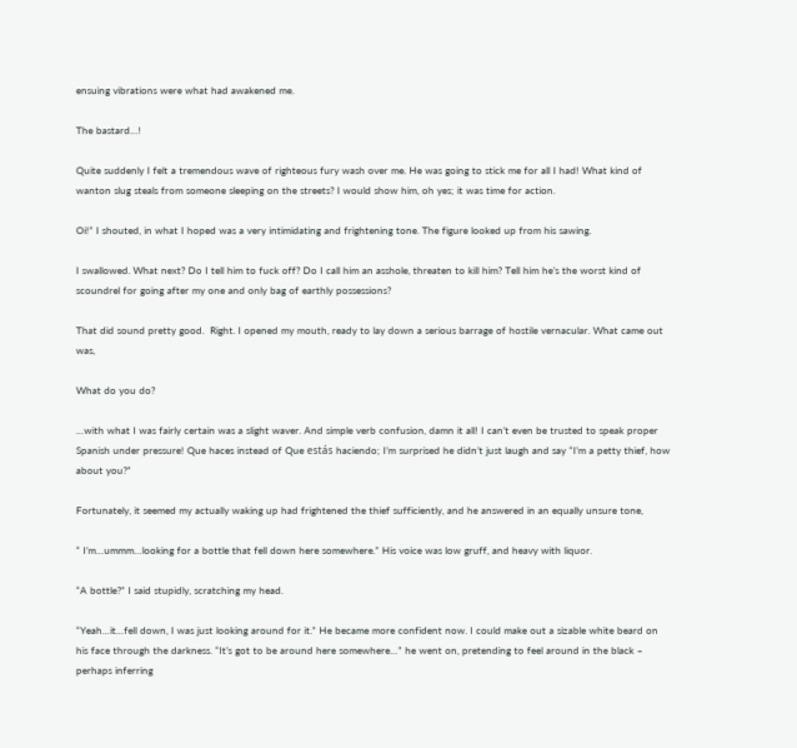ensuing vibrations were what had awakened me.

The bastard…!

Quite suddenly I felt a tremendous wave of righteous fury wash over me. He was going to stick me for all I had! What kind of wanton slug steals from someone sleeping on the streets? I would show him, oh yes; it was time for action.

Oi!” I shouted, in what I hoped was a very intimidating and frightening tone. The figure looked up from his sawing.

I swallowed. What next? Do I tell him to fuck off? Do I call him an asshole, threaten to kill him? Tell him he’s the worst kind of scoundrel for going after my one and only bag of earthly possessions?

That did sound pretty good.  Right. I opened my mouth, ready to lay down a serious barrage of hostile vernacular. What came out was,

What do you do?

…with what I was fairly certain was a slight waver. And simple verb confusion, damn it all! I can’t even be trusted to speak proper Spanish under pressure! Que haces instead of Que estás haciendo; I’m surprised he didn’t just laugh and say “I’m a petty thief, how about you?”

Fortunately, it seemed my actually waking up had frightened the thief sufficiently, and he answered in an equally unsure tone,

“ I’m…ummm…looking for a bottle that fell down here somewhere.” His voice was low gruff, and heavy with liquor.

“A bottle?” I said stupidly, scratching my head.

“Yeah…it…fell down, I was just looking around for it.” He became more confident now. I could make out a sizable white beard on his face through the darkness. “It’s got to be around here somewhere…” he went on, pretending to feel around in the black – perhaps inferring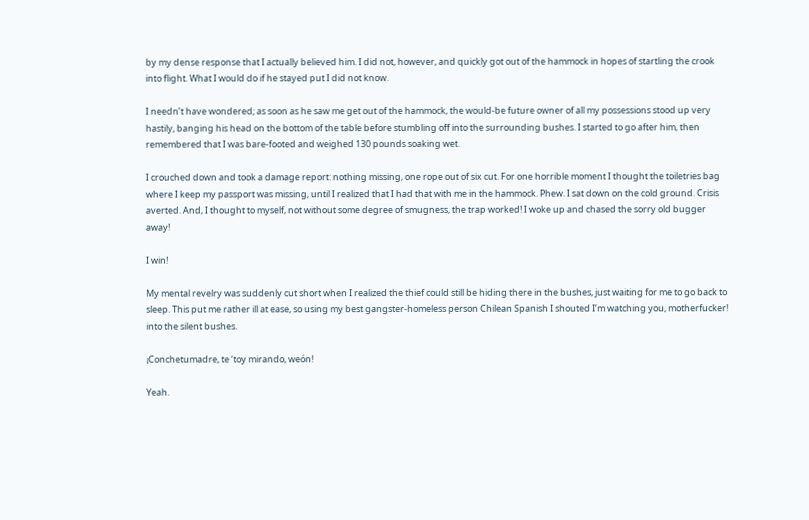by my dense response that I actually believed him. I did not, however, and quickly got out of the hammock in hopes of startling the crook into flight. What I would do if he stayed put I did not know.

I needn’t have wondered; as soon as he saw me get out of the hammock, the would-be future owner of all my possessions stood up very hastily, banging his head on the bottom of the table before stumbling off into the surrounding bushes. I started to go after him, then remembered that I was bare-footed and weighed 130 pounds soaking wet.

I crouched down and took a damage report: nothing missing, one rope out of six cut. For one horrible moment I thought the toiletries bag where I keep my passport was missing, until I realized that I had that with me in the hammock. Phew. I sat down on the cold ground. Crisis averted. And, I thought to myself, not without some degree of smugness, the trap worked! I woke up and chased the sorry old bugger away!

I win!

My mental revelry was suddenly cut short when I realized the thief could still be hiding there in the bushes, just waiting for me to go back to sleep. This put me rather ill at ease, so using my best gangster-homeless person Chilean Spanish I shouted I’m watching you, motherfucker! into the silent bushes.

¡Conchetumadre, te ‘toy mirando, weón!

Yeah.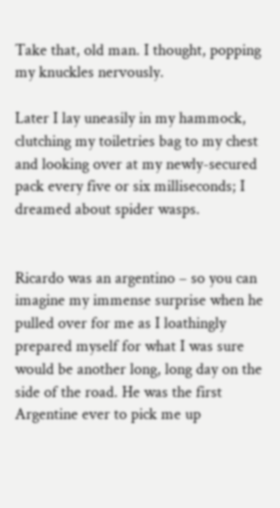Take that, old man. I thought, popping my knuckles nervously.

Later I lay uneasily in my hammock, clutching my toiletries bag to my chest and looking over at my newly-secured pack every five or six milliseconds; I dreamed about spider wasps.


Ricardo was an argentino – so you can imagine my immense surprise when he pulled over for me as I loathingly prepared myself for what I was sure would be another long, long day on the side of the road. He was the first Argentine ever to pick me up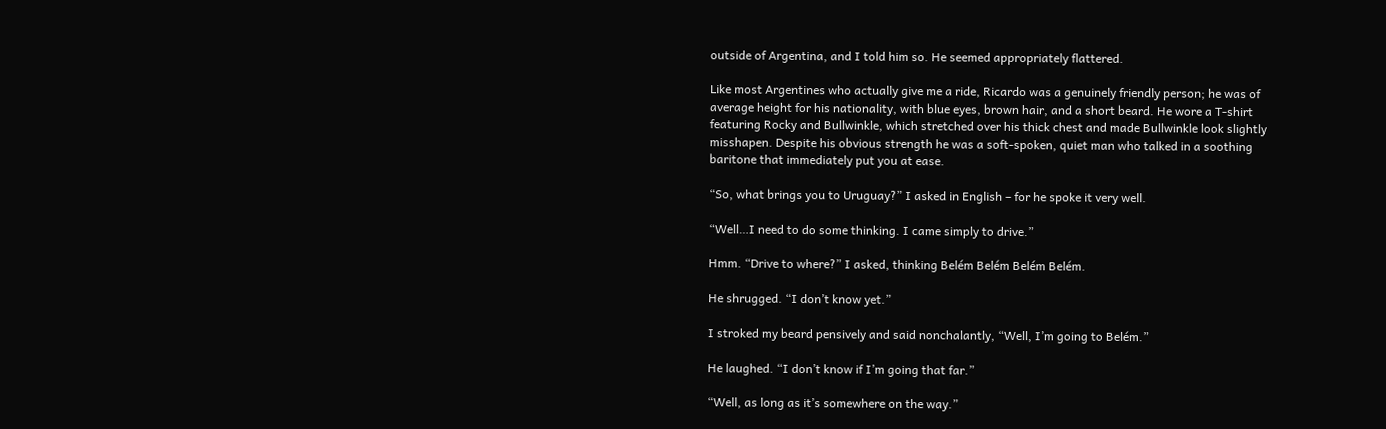outside of Argentina, and I told him so. He seemed appropriately flattered.

Like most Argentines who actually give me a ride, Ricardo was a genuinely friendly person; he was of average height for his nationality, with blue eyes, brown hair, and a short beard. He wore a T-shirt featuring Rocky and Bullwinkle, which stretched over his thick chest and made Bullwinkle look slightly misshapen. Despite his obvious strength he was a soft-spoken, quiet man who talked in a soothing baritone that immediately put you at ease.

“So, what brings you to Uruguay?” I asked in English – for he spoke it very well.

“Well…I need to do some thinking. I came simply to drive.”

Hmm. “Drive to where?” I asked, thinking Belém Belém Belém Belém.

He shrugged. “I don’t know yet.”

I stroked my beard pensively and said nonchalantly, “Well, I’m going to Belém.”

He laughed. “I don’t know if I’m going that far.”

“Well, as long as it’s somewhere on the way.”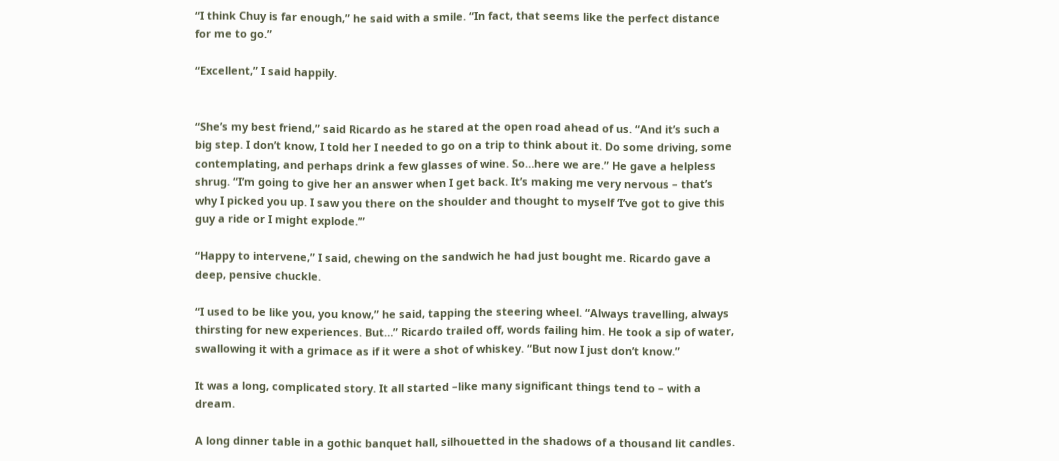“I think Chuy is far enough,” he said with a smile. “In fact, that seems like the perfect distance for me to go.”

“Excellent,” I said happily.


“She’s my best friend,” said Ricardo as he stared at the open road ahead of us. “And it’s such a big step. I don’t know, I told her I needed to go on a trip to think about it. Do some driving, some contemplating, and perhaps drink a few glasses of wine. So…here we are.” He gave a helpless shrug. “I’m going to give her an answer when I get back. It’s making me very nervous – that’s why I picked you up. I saw you there on the shoulder and thought to myself ‘I’ve got to give this guy a ride or I might explode.’”

“Happy to intervene,” I said, chewing on the sandwich he had just bought me. Ricardo gave a deep, pensive chuckle.

“I used to be like you, you know,” he said, tapping the steering wheel. “Always travelling, always thirsting for new experiences. But…” Ricardo trailed off, words failing him. He took a sip of water, swallowing it with a grimace as if it were a shot of whiskey. “But now I just don’t know.”

It was a long, complicated story. It all started –like many significant things tend to – with a dream.

A long dinner table in a gothic banquet hall, silhouetted in the shadows of a thousand lit candles.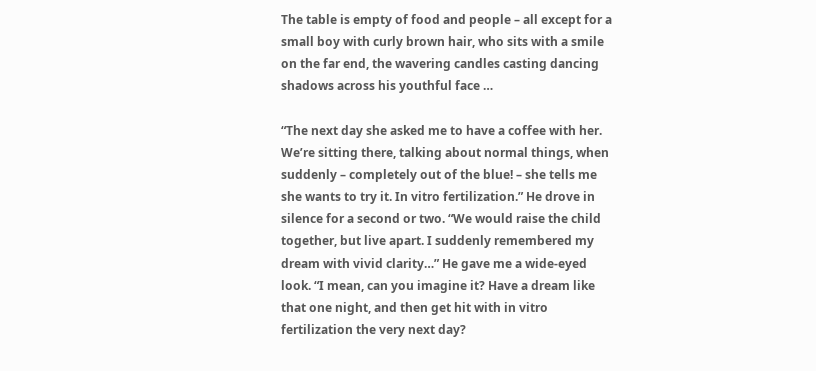The table is empty of food and people – all except for a small boy with curly brown hair, who sits with a smile on the far end, the wavering candles casting dancing shadows across his youthful face …

“The next day she asked me to have a coffee with her. We’re sitting there, talking about normal things, when suddenly – completely out of the blue! – she tells me she wants to try it. In vitro fertilization.” He drove in silence for a second or two. “We would raise the child together, but live apart. I suddenly remembered my dream with vivid clarity…” He gave me a wide-eyed look. “I mean, can you imagine it? Have a dream like that one night, and then get hit with in vitro fertilization the very next day?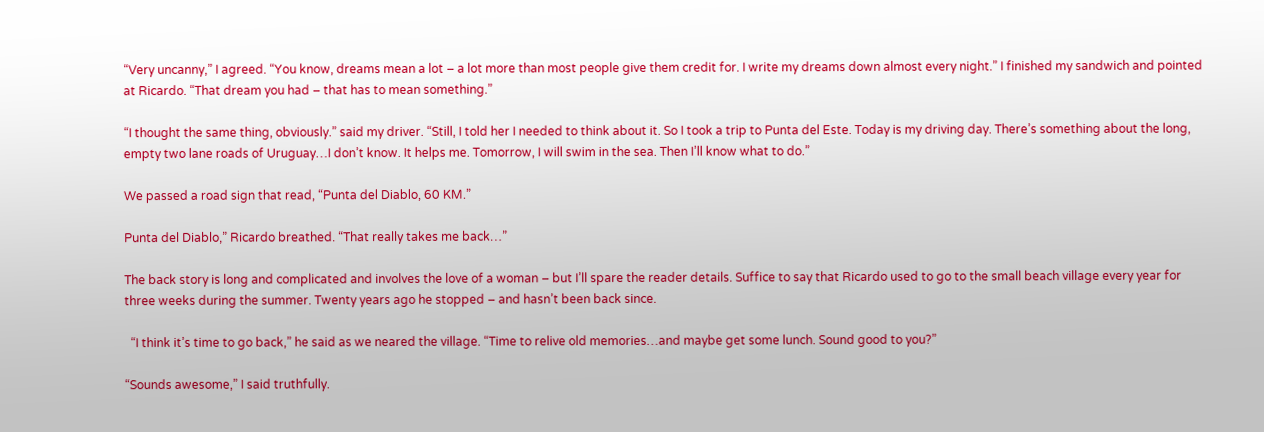“Very uncanny,” I agreed. “You know, dreams mean a lot – a lot more than most people give them credit for. I write my dreams down almost every night.” I finished my sandwich and pointed at Ricardo. “That dream you had – that has to mean something.”

“I thought the same thing, obviously.” said my driver. “Still, I told her I needed to think about it. So I took a trip to Punta del Este. Today is my driving day. There’s something about the long, empty two lane roads of Uruguay…I don’t know. It helps me. Tomorrow, I will swim in the sea. Then I’ll know what to do.”

We passed a road sign that read, “Punta del Diablo, 60 KM.”

Punta del Diablo,” Ricardo breathed. “That really takes me back…”

The back story is long and complicated and involves the love of a woman – but I’ll spare the reader details. Suffice to say that Ricardo used to go to the small beach village every year for three weeks during the summer. Twenty years ago he stopped – and hasn’t been back since.

  “I think it’s time to go back,” he said as we neared the village. “Time to relive old memories…and maybe get some lunch. Sound good to you?”

“Sounds awesome,” I said truthfully.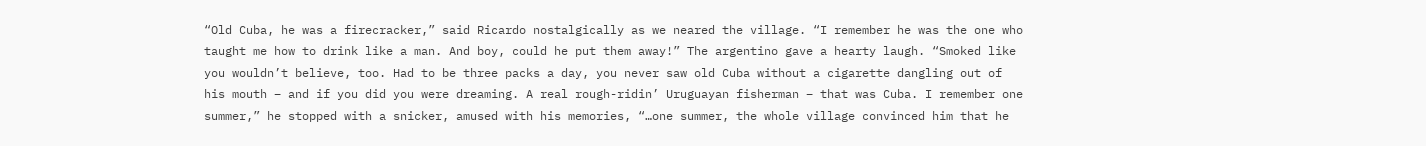“Old Cuba, he was a firecracker,” said Ricardo nostalgically as we neared the village. “I remember he was the one who taught me how to drink like a man. And boy, could he put them away!” The argentino gave a hearty laugh. “Smoked like you wouldn’t believe, too. Had to be three packs a day, you never saw old Cuba without a cigarette dangling out of his mouth – and if you did you were dreaming. A real rough-ridin’ Uruguayan fisherman – that was Cuba. I remember one summer,” he stopped with a snicker, amused with his memories, “…one summer, the whole village convinced him that he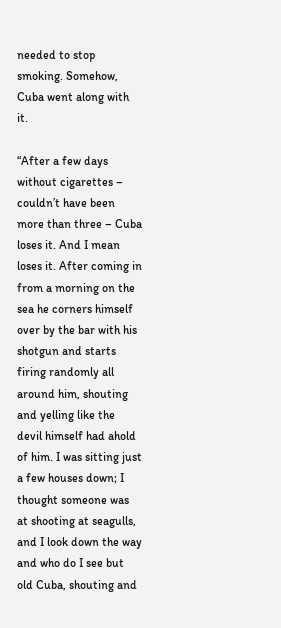needed to stop smoking. Somehow, Cuba went along with it.

“After a few days without cigarettes – couldn’t have been more than three – Cuba loses it. And I mean loses it. After coming in from a morning on the sea he corners himself over by the bar with his shotgun and starts firing randomly all around him, shouting and yelling like the devil himself had ahold of him. I was sitting just a few houses down; I thought someone was at shooting at seagulls, and I look down the way and who do I see but old Cuba, shouting and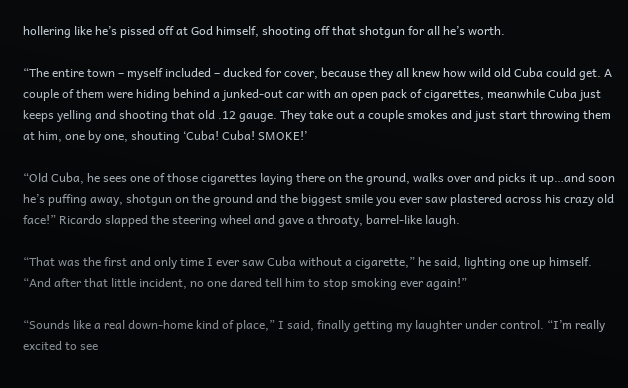hollering like he’s pissed off at God himself, shooting off that shotgun for all he’s worth.

“The entire town – myself included – ducked for cover, because they all knew how wild old Cuba could get. A couple of them were hiding behind a junked-out car with an open pack of cigarettes, meanwhile Cuba just keeps yelling and shooting that old .12 gauge. They take out a couple smokes and just start throwing them at him, one by one, shouting ‘Cuba! Cuba! SMOKE!’

“Old Cuba, he sees one of those cigarettes laying there on the ground, walks over and picks it up…and soon he’s puffing away, shotgun on the ground and the biggest smile you ever saw plastered across his crazy old face!” Ricardo slapped the steering wheel and gave a throaty, barrel-like laugh.

“That was the first and only time I ever saw Cuba without a cigarette,” he said, lighting one up himself. “And after that little incident, no one dared tell him to stop smoking ever again!”

“Sounds like a real down-home kind of place,” I said, finally getting my laughter under control. “I’m really excited to see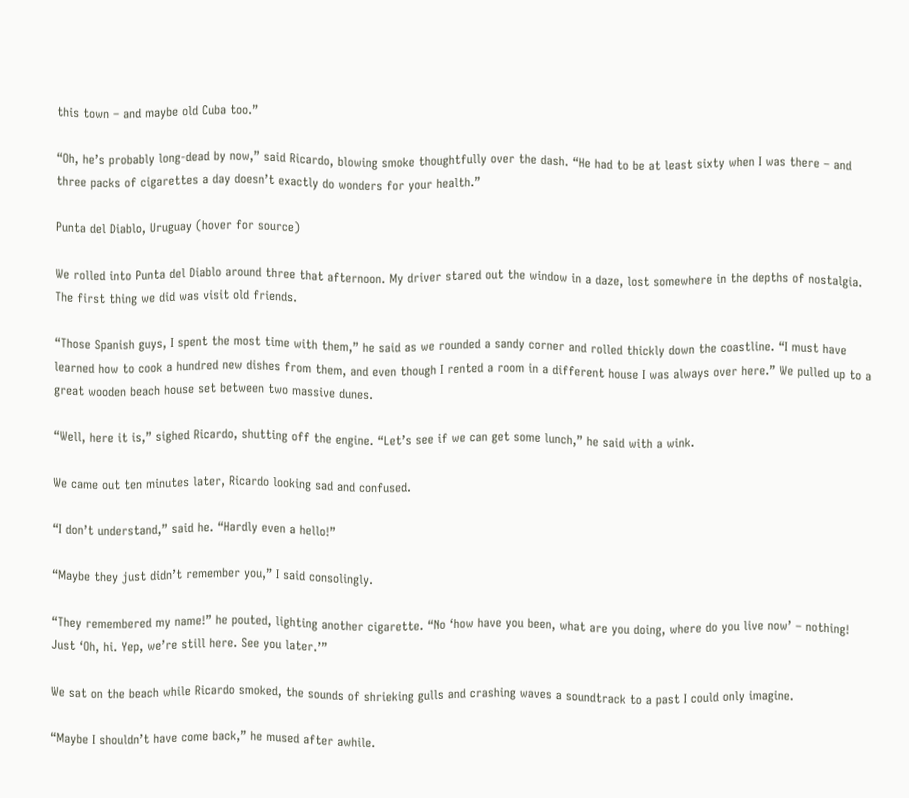this town – and maybe old Cuba too.”

“Oh, he’s probably long-dead by now,” said Ricardo, blowing smoke thoughtfully over the dash. “He had to be at least sixty when I was there – and three packs of cigarettes a day doesn’t exactly do wonders for your health.”

Punta del Diablo, Uruguay (hover for source)

We rolled into Punta del Diablo around three that afternoon. My driver stared out the window in a daze, lost somewhere in the depths of nostalgia. The first thing we did was visit old friends.

“Those Spanish guys, I spent the most time with them,” he said as we rounded a sandy corner and rolled thickly down the coastline. “I must have learned how to cook a hundred new dishes from them, and even though I rented a room in a different house I was always over here.” We pulled up to a great wooden beach house set between two massive dunes.

“Well, here it is,” sighed Ricardo, shutting off the engine. “Let’s see if we can get some lunch,” he said with a wink.

We came out ten minutes later, Ricardo looking sad and confused.

“I don’t understand,” said he. “Hardly even a hello!”

“Maybe they just didn’t remember you,” I said consolingly.

“They remembered my name!” he pouted, lighting another cigarette. “No ‘how have you been, what are you doing, where do you live now’ – nothing! Just ‘Oh, hi. Yep, we’re still here. See you later.’”

We sat on the beach while Ricardo smoked, the sounds of shrieking gulls and crashing waves a soundtrack to a past I could only imagine.

“Maybe I shouldn’t have come back,” he mused after awhile.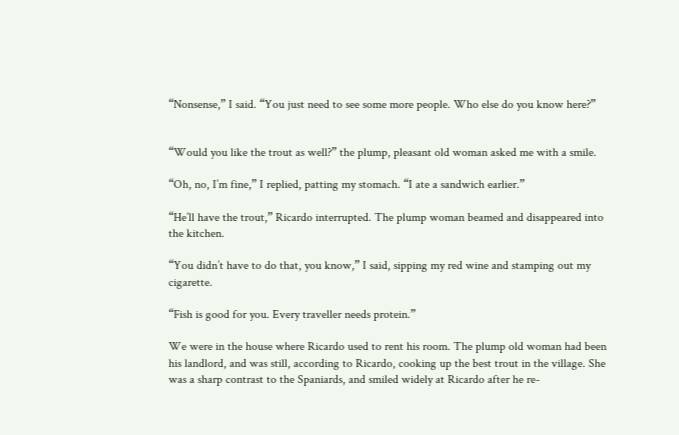“Nonsense,” I said. “You just need to see some more people. Who else do you know here?”


“Would you like the trout as well?” the plump, pleasant old woman asked me with a smile.

“Oh, no, I’m fine,” I replied, patting my stomach. “I ate a sandwich earlier.”

“He’ll have the trout,” Ricardo interrupted. The plump woman beamed and disappeared into the kitchen.

“You didn’t have to do that, you know,” I said, sipping my red wine and stamping out my cigarette.

“Fish is good for you. Every traveller needs protein.”

We were in the house where Ricardo used to rent his room. The plump old woman had been his landlord, and was still, according to Ricardo, cooking up the best trout in the village. She was a sharp contrast to the Spaniards, and smiled widely at Ricardo after he re-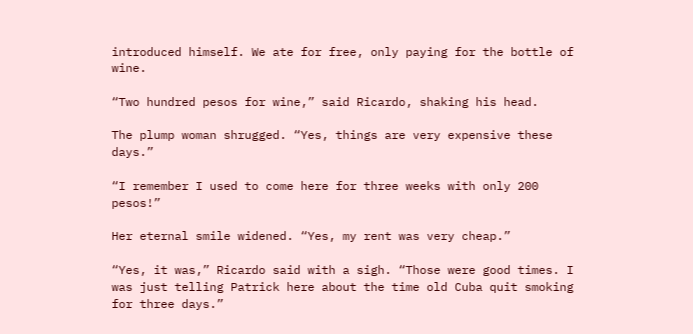introduced himself. We ate for free, only paying for the bottle of wine.

“Two hundred pesos for wine,” said Ricardo, shaking his head.

The plump woman shrugged. “Yes, things are very expensive these days.”

“I remember I used to come here for three weeks with only 200 pesos!”

Her eternal smile widened. “Yes, my rent was very cheap.”

“Yes, it was,” Ricardo said with a sigh. “Those were good times. I was just telling Patrick here about the time old Cuba quit smoking for three days.”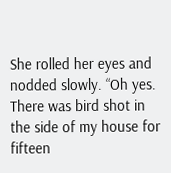She rolled her eyes and nodded slowly. “Oh yes. There was bird shot in the side of my house for fifteen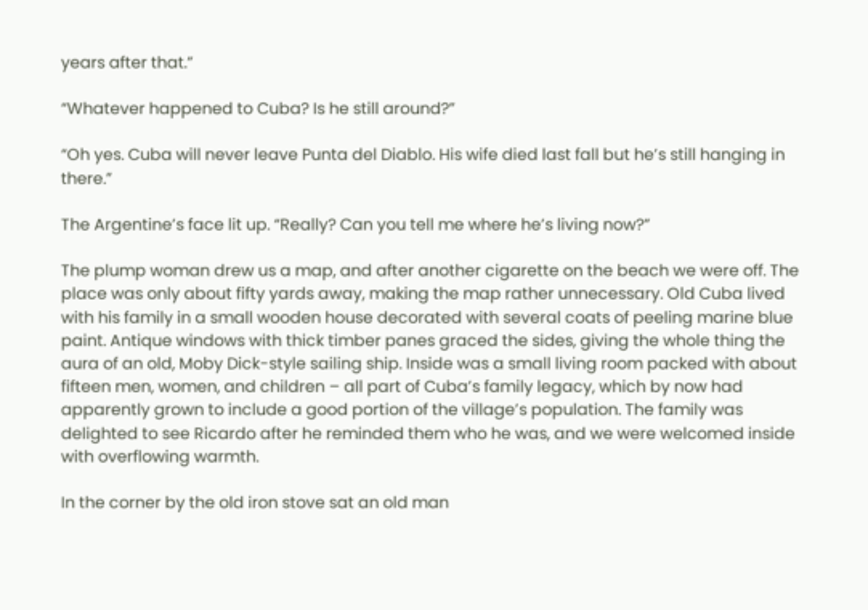years after that.”

“Whatever happened to Cuba? Is he still around?”

“Oh yes. Cuba will never leave Punta del Diablo. His wife died last fall but he’s still hanging in there.”

The Argentine’s face lit up. “Really? Can you tell me where he’s living now?”

The plump woman drew us a map, and after another cigarette on the beach we were off. The place was only about fifty yards away, making the map rather unnecessary. Old Cuba lived with his family in a small wooden house decorated with several coats of peeling marine blue paint. Antique windows with thick timber panes graced the sides, giving the whole thing the aura of an old, Moby Dick-style sailing ship. Inside was a small living room packed with about fifteen men, women, and children – all part of Cuba’s family legacy, which by now had apparently grown to include a good portion of the village’s population. The family was delighted to see Ricardo after he reminded them who he was, and we were welcomed inside with overflowing warmth.

In the corner by the old iron stove sat an old man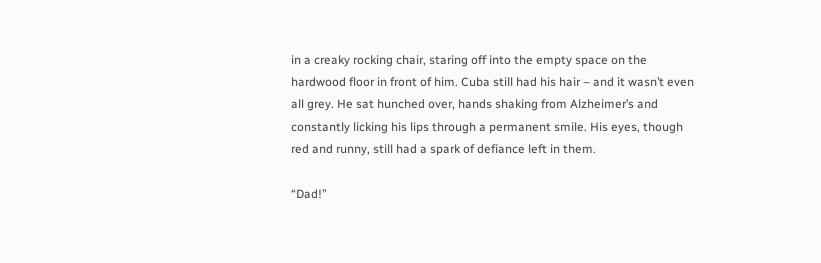in a creaky rocking chair, staring off into the empty space on the hardwood floor in front of him. Cuba still had his hair – and it wasn’t even all grey. He sat hunched over, hands shaking from Alzheimer’s and constantly licking his lips through a permanent smile. His eyes, though red and runny, still had a spark of defiance left in them.

“Dad!”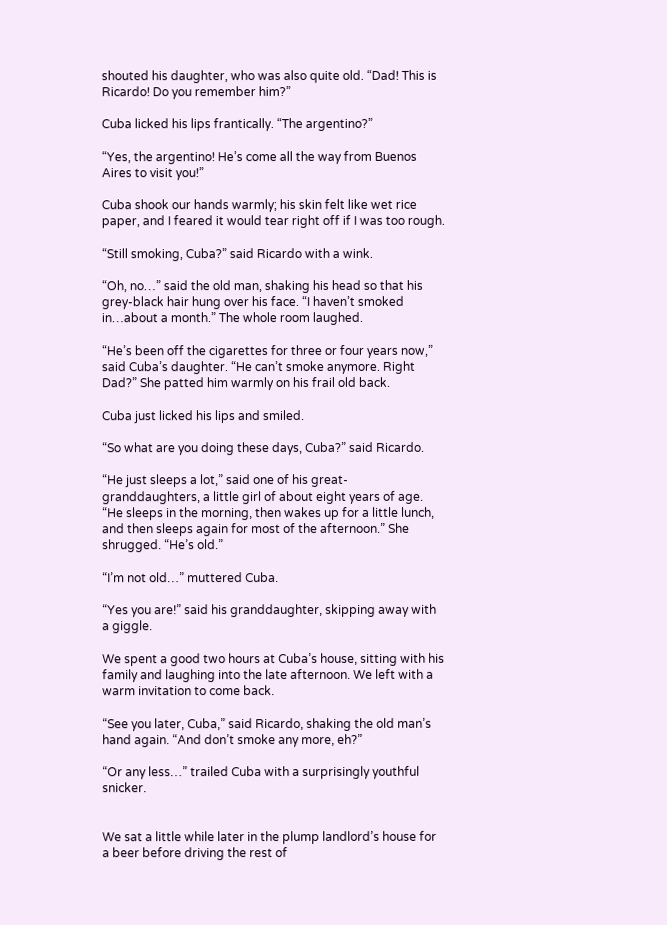shouted his daughter, who was also quite old. “Dad! This is Ricardo! Do you remember him?”

Cuba licked his lips frantically. “The argentino?”

“Yes, the argentino! He’s come all the way from Buenos Aires to visit you!”

Cuba shook our hands warmly; his skin felt like wet rice paper, and I feared it would tear right off if I was too rough.

“Still smoking, Cuba?” said Ricardo with a wink.

“Oh, no…” said the old man, shaking his head so that his grey-black hair hung over his face. “I haven’t smoked in…about a month.” The whole room laughed.

“He’s been off the cigarettes for three or four years now,” said Cuba’s daughter. “He can’t smoke anymore. Right Dad?” She patted him warmly on his frail old back.

Cuba just licked his lips and smiled.

“So what are you doing these days, Cuba?” said Ricardo.

“He just sleeps a lot,” said one of his great- granddaughters, a little girl of about eight years of age. “He sleeps in the morning, then wakes up for a little lunch, and then sleeps again for most of the afternoon.” She shrugged. “He’s old.”

“I’m not old…” muttered Cuba.

“Yes you are!” said his granddaughter, skipping away with a giggle.

We spent a good two hours at Cuba’s house, sitting with his family and laughing into the late afternoon. We left with a warm invitation to come back.

“See you later, Cuba,” said Ricardo, shaking the old man’s hand again. “And don’t smoke any more, eh?”

“Or any less…” trailed Cuba with a surprisingly youthful snicker.


We sat a little while later in the plump landlord’s house for a beer before driving the rest of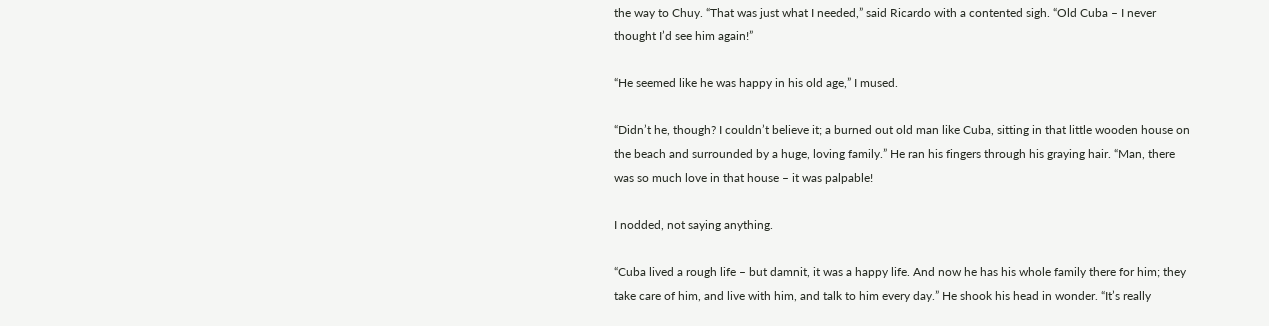the way to Chuy. “That was just what I needed,” said Ricardo with a contented sigh. “Old Cuba – I never thought I’d see him again!”

“He seemed like he was happy in his old age,” I mused.

“Didn’t he, though? I couldn’t believe it; a burned out old man like Cuba, sitting in that little wooden house on the beach and surrounded by a huge, loving family.” He ran his fingers through his graying hair. “Man, there was so much love in that house – it was palpable!

I nodded, not saying anything.

“Cuba lived a rough life – but damnit, it was a happy life. And now he has his whole family there for him; they take care of him, and live with him, and talk to him every day.” He shook his head in wonder. “It’s really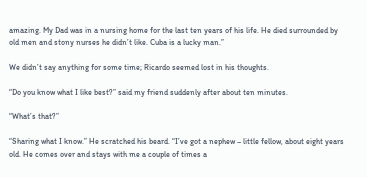amazing. My Dad was in a nursing home for the last ten years of his life. He died surrounded by old men and stony nurses he didn’t like. Cuba is a lucky man.”

We didn’t say anything for some time; Ricardo seemed lost in his thoughts.

“Do you know what I like best?” said my friend suddenly after about ten minutes.

“What’s that?”

“Sharing what I know.” He scratched his beard. “I’ve got a nephew – little fellow, about eight years old. He comes over and stays with me a couple of times a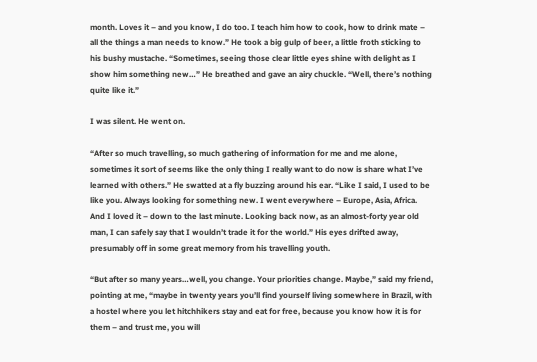month. Loves it – and you know, I do too. I teach him how to cook, how to drink mate – all the things a man needs to know.” He took a big gulp of beer, a little froth sticking to his bushy mustache. “Sometimes, seeing those clear little eyes shine with delight as I show him something new…” He breathed and gave an airy chuckle. “Well, there’s nothing quite like it.”

I was silent. He went on.

“After so much travelling, so much gathering of information for me and me alone, sometimes it sort of seems like the only thing I really want to do now is share what I’ve learned with others.” He swatted at a fly buzzing around his ear. “Like I said, I used to be like you. Always looking for something new. I went everywhere – Europe, Asia, Africa. And I loved it – down to the last minute. Looking back now, as an almost-forty year old man, I can safely say that I wouldn’t trade it for the world.” His eyes drifted away, presumably off in some great memory from his travelling youth.

“But after so many years…well, you change. Your priorities change. Maybe,” said my friend, pointing at me, “maybe in twenty years you’ll find yourself living somewhere in Brazil, with a hostel where you let hitchhikers stay and eat for free, because you know how it is for them – and trust me, you will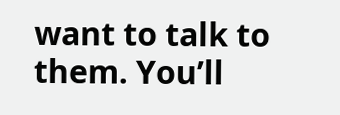want to talk to them. You’ll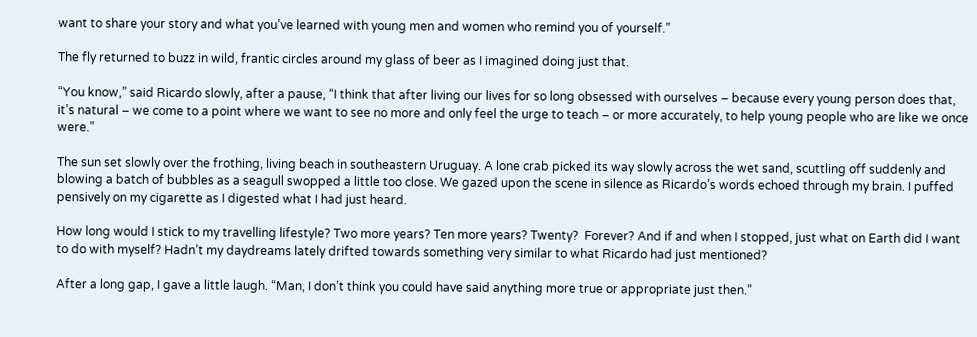want to share your story and what you’ve learned with young men and women who remind you of yourself.”

The fly returned to buzz in wild, frantic circles around my glass of beer as I imagined doing just that.

“You know,” said Ricardo slowly, after a pause, “I think that after living our lives for so long obsessed with ourselves – because every young person does that, it’s natural – we come to a point where we want to see no more and only feel the urge to teach – or more accurately, to help young people who are like we once were.”

The sun set slowly over the frothing, living beach in southeastern Uruguay. A lone crab picked its way slowly across the wet sand, scuttling off suddenly and blowing a batch of bubbles as a seagull swopped a little too close. We gazed upon the scene in silence as Ricardo’s words echoed through my brain. I puffed pensively on my cigarette as I digested what I had just heard.

How long would I stick to my travelling lifestyle? Two more years? Ten more years? Twenty?  Forever? And if and when I stopped, just what on Earth did I want to do with myself? Hadn’t my daydreams lately drifted towards something very similar to what Ricardo had just mentioned?

After a long gap, I gave a little laugh. “Man, I don’t think you could have said anything more true or appropriate just then.”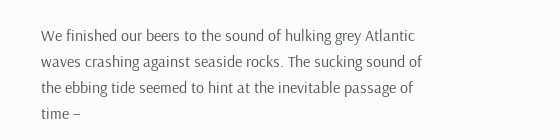We finished our beers to the sound of hulking grey Atlantic waves crashing against seaside rocks. The sucking sound of the ebbing tide seemed to hint at the inevitable passage of time –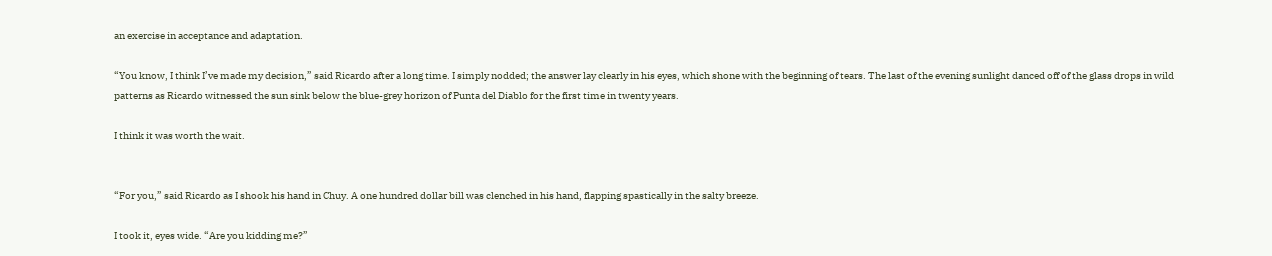an exercise in acceptance and adaptation.

“You know, I think I’ve made my decision,” said Ricardo after a long time. I simply nodded; the answer lay clearly in his eyes, which shone with the beginning of tears. The last of the evening sunlight danced off of the glass drops in wild patterns as Ricardo witnessed the sun sink below the blue-grey horizon of Punta del Diablo for the first time in twenty years.

I think it was worth the wait.


“For you,” said Ricardo as I shook his hand in Chuy. A one hundred dollar bill was clenched in his hand, flapping spastically in the salty breeze.

I took it, eyes wide. “Are you kidding me?”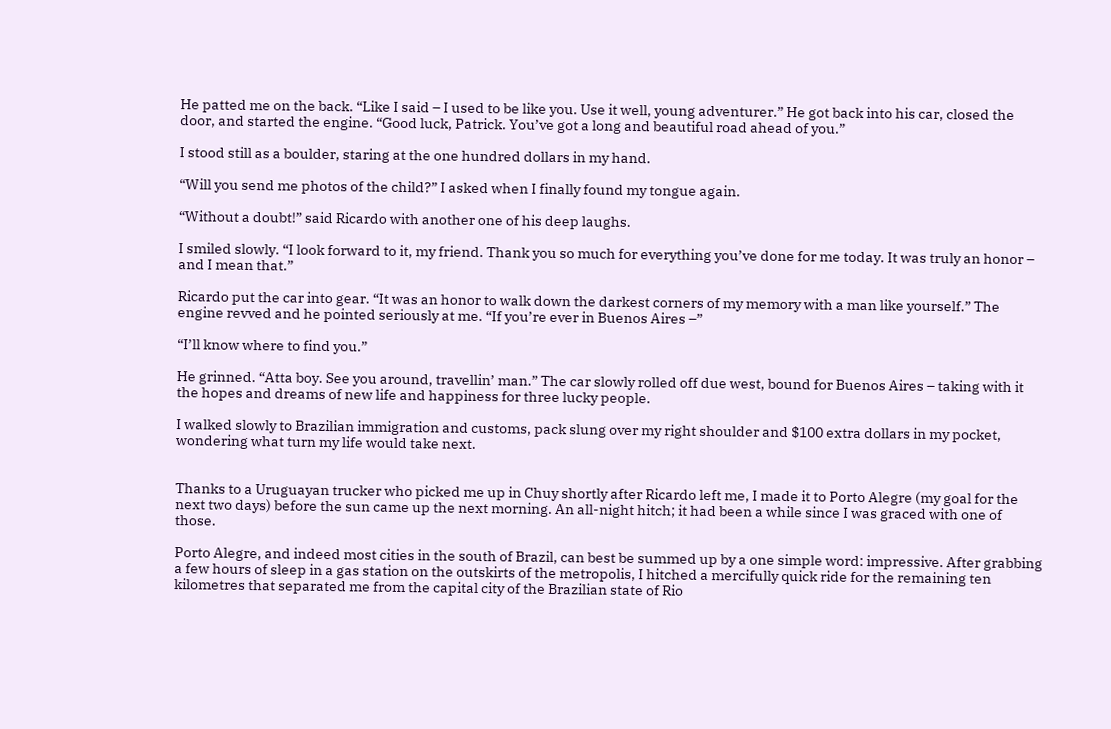He patted me on the back. “Like I said – I used to be like you. Use it well, young adventurer.” He got back into his car, closed the door, and started the engine. “Good luck, Patrick. You’ve got a long and beautiful road ahead of you.”

I stood still as a boulder, staring at the one hundred dollars in my hand.

“Will you send me photos of the child?” I asked when I finally found my tongue again.

“Without a doubt!” said Ricardo with another one of his deep laughs.

I smiled slowly. “I look forward to it, my friend. Thank you so much for everything you’ve done for me today. It was truly an honor – and I mean that.”

Ricardo put the car into gear. “It was an honor to walk down the darkest corners of my memory with a man like yourself.” The engine revved and he pointed seriously at me. “If you’re ever in Buenos Aires –”

“I’ll know where to find you.”

He grinned. “Atta boy. See you around, travellin’ man.” The car slowly rolled off due west, bound for Buenos Aires – taking with it the hopes and dreams of new life and happiness for three lucky people.

I walked slowly to Brazilian immigration and customs, pack slung over my right shoulder and $100 extra dollars in my pocket, wondering what turn my life would take next.


Thanks to a Uruguayan trucker who picked me up in Chuy shortly after Ricardo left me, I made it to Porto Alegre (my goal for the next two days) before the sun came up the next morning. An all-night hitch; it had been a while since I was graced with one of those.

Porto Alegre, and indeed most cities in the south of Brazil, can best be summed up by a one simple word: impressive. After grabbing a few hours of sleep in a gas station on the outskirts of the metropolis, I hitched a mercifully quick ride for the remaining ten kilometres that separated me from the capital city of the Brazilian state of Rio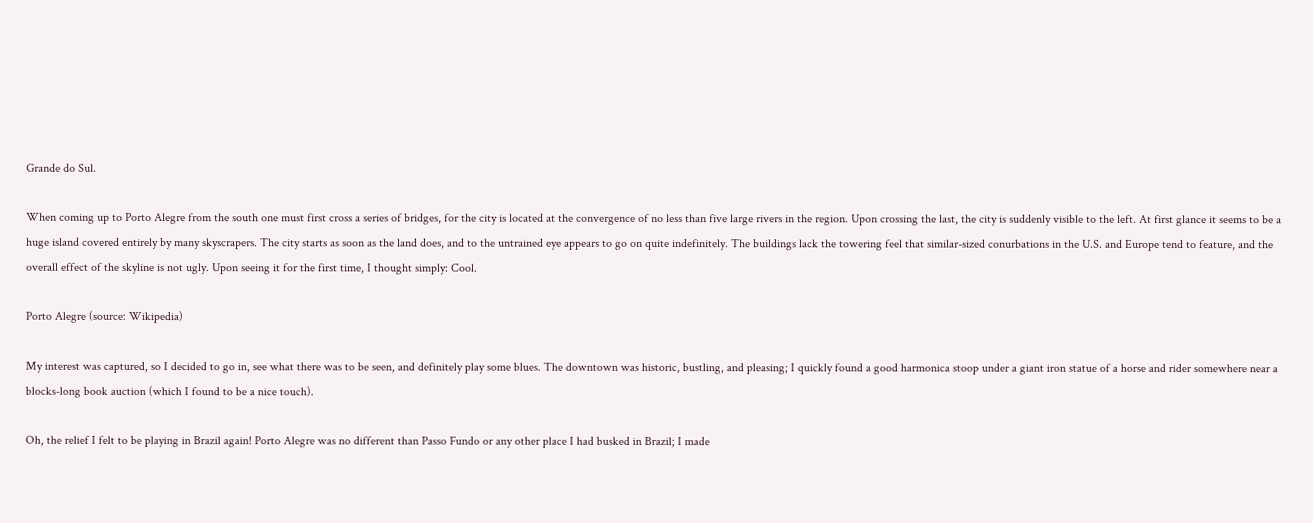Grande do Sul.

When coming up to Porto Alegre from the south one must first cross a series of bridges, for the city is located at the convergence of no less than five large rivers in the region. Upon crossing the last, the city is suddenly visible to the left. At first glance it seems to be a huge island covered entirely by many skyscrapers. The city starts as soon as the land does, and to the untrained eye appears to go on quite indefinitely. The buildings lack the towering feel that similar-sized conurbations in the U.S. and Europe tend to feature, and the overall effect of the skyline is not ugly. Upon seeing it for the first time, I thought simply: Cool.

Porto Alegre (source: Wikipedia)

My interest was captured, so I decided to go in, see what there was to be seen, and definitely play some blues. The downtown was historic, bustling, and pleasing; I quickly found a good harmonica stoop under a giant iron statue of a horse and rider somewhere near a blocks-long book auction (which I found to be a nice touch).

Oh, the relief I felt to be playing in Brazil again! Porto Alegre was no different than Passo Fundo or any other place I had busked in Brazil; I made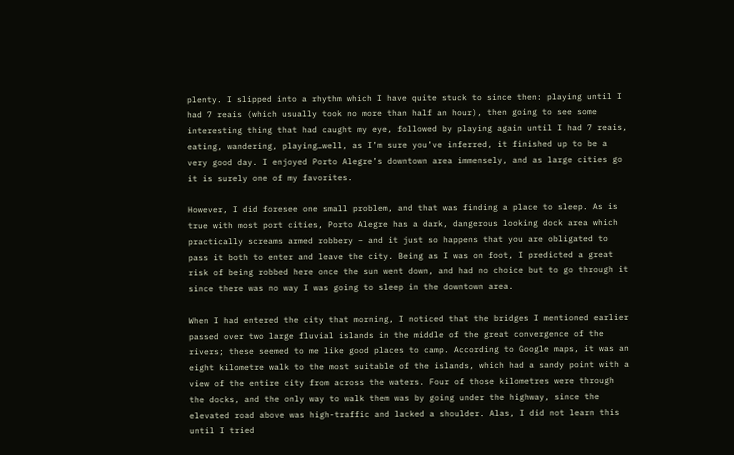plenty. I slipped into a rhythm which I have quite stuck to since then: playing until I had 7 reais (which usually took no more than half an hour), then going to see some interesting thing that had caught my eye, followed by playing again until I had 7 reais, eating, wandering, playing…well, as I’m sure you’ve inferred, it finished up to be a very good day. I enjoyed Porto Alegre’s downtown area immensely, and as large cities go it is surely one of my favorites.

However, I did foresee one small problem, and that was finding a place to sleep. As is true with most port cities, Porto Alegre has a dark, dangerous looking dock area which practically screams armed robbery – and it just so happens that you are obligated to pass it both to enter and leave the city. Being as I was on foot, I predicted a great risk of being robbed here once the sun went down, and had no choice but to go through it since there was no way I was going to sleep in the downtown area.

When I had entered the city that morning, I noticed that the bridges I mentioned earlier passed over two large fluvial islands in the middle of the great convergence of the rivers; these seemed to me like good places to camp. According to Google maps, it was an eight kilometre walk to the most suitable of the islands, which had a sandy point with a view of the entire city from across the waters. Four of those kilometres were through the docks, and the only way to walk them was by going under the highway, since the elevated road above was high-traffic and lacked a shoulder. Alas, I did not learn this until I tried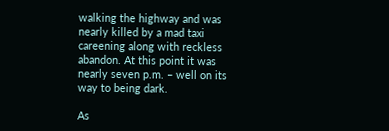walking the highway and was nearly killed by a mad taxi careening along with reckless abandon. At this point it was nearly seven p.m. – well on its way to being dark.

As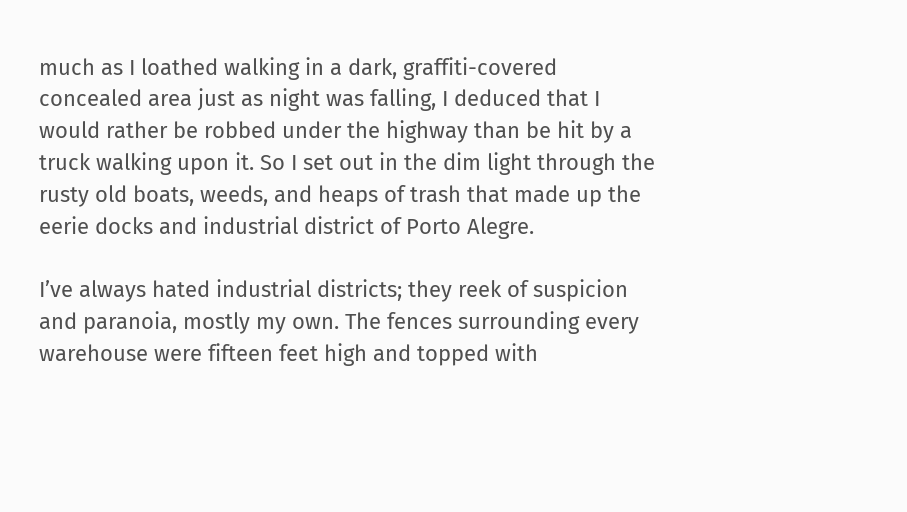much as I loathed walking in a dark, graffiti-covered concealed area just as night was falling, I deduced that I would rather be robbed under the highway than be hit by a truck walking upon it. So I set out in the dim light through the rusty old boats, weeds, and heaps of trash that made up the eerie docks and industrial district of Porto Alegre.

I’ve always hated industrial districts; they reek of suspicion and paranoia, mostly my own. The fences surrounding every warehouse were fifteen feet high and topped with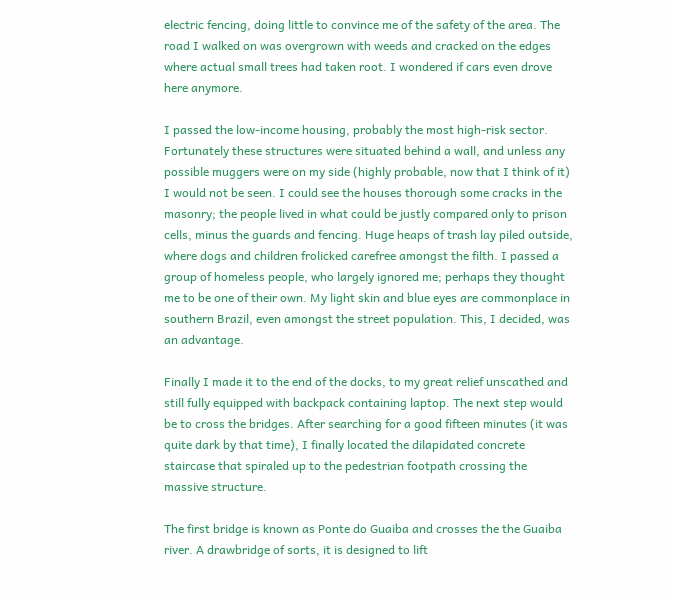electric fencing, doing little to convince me of the safety of the area. The road I walked on was overgrown with weeds and cracked on the edges where actual small trees had taken root. I wondered if cars even drove here anymore.

I passed the low-income housing, probably the most high-risk sector. Fortunately these structures were situated behind a wall, and unless any possible muggers were on my side (highly probable, now that I think of it) I would not be seen. I could see the houses thorough some cracks in the masonry; the people lived in what could be justly compared only to prison cells, minus the guards and fencing. Huge heaps of trash lay piled outside, where dogs and children frolicked carefree amongst the filth. I passed a group of homeless people, who largely ignored me; perhaps they thought me to be one of their own. My light skin and blue eyes are commonplace in southern Brazil, even amongst the street population. This, I decided, was an advantage.

Finally I made it to the end of the docks, to my great relief unscathed and still fully equipped with backpack containing laptop. The next step would be to cross the bridges. After searching for a good fifteen minutes (it was quite dark by that time), I finally located the dilapidated concrete staircase that spiraled up to the pedestrian footpath crossing the massive structure.

The first bridge is known as Ponte do Guaiba and crosses the the Guaiba river. A drawbridge of sorts, it is designed to lift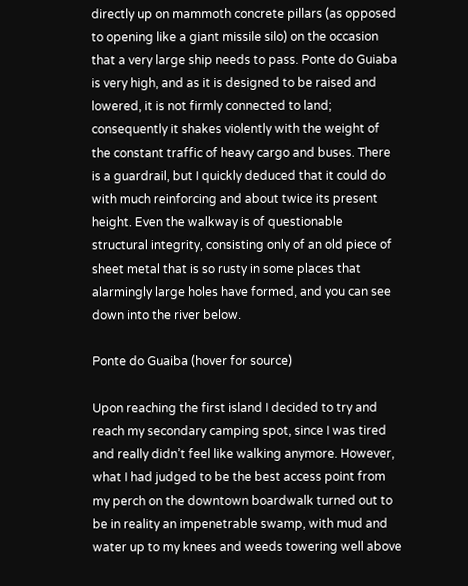directly up on mammoth concrete pillars (as opposed to opening like a giant missile silo) on the occasion that a very large ship needs to pass. Ponte do Guiaba is very high, and as it is designed to be raised and lowered, it is not firmly connected to land; consequently it shakes violently with the weight of the constant traffic of heavy cargo and buses. There is a guardrail, but I quickly deduced that it could do with much reinforcing and about twice its present height. Even the walkway is of questionable structural integrity, consisting only of an old piece of sheet metal that is so rusty in some places that alarmingly large holes have formed, and you can see down into the river below.

Ponte do Guaiba (hover for source)

Upon reaching the first island I decided to try and reach my secondary camping spot, since I was tired and really didn’t feel like walking anymore. However, what I had judged to be the best access point from my perch on the downtown boardwalk turned out to be in reality an impenetrable swamp, with mud and water up to my knees and weeds towering well above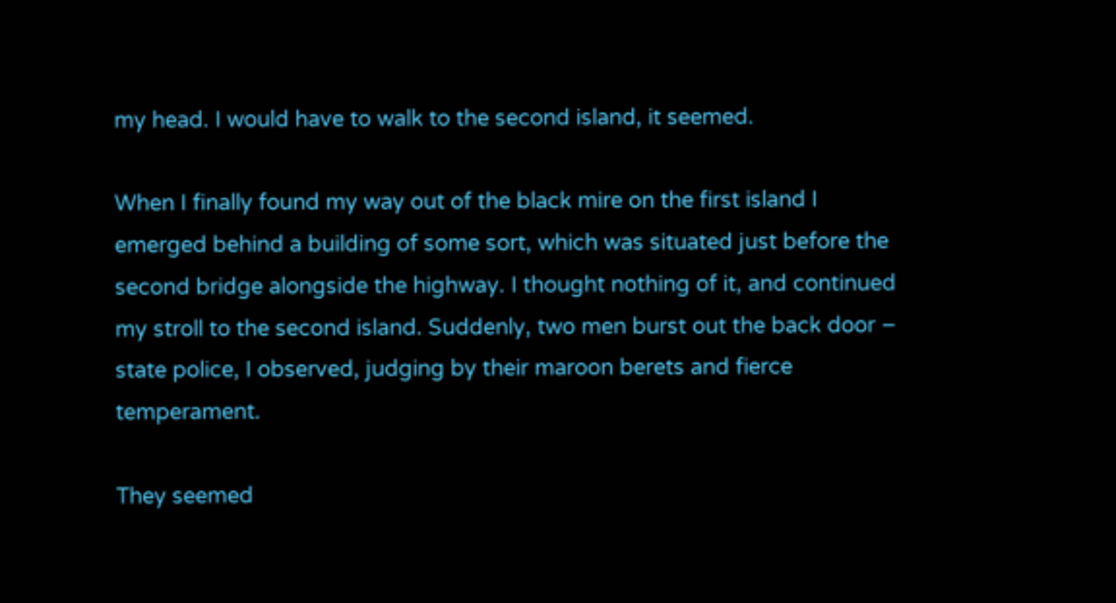my head. I would have to walk to the second island, it seemed.

When I finally found my way out of the black mire on the first island I emerged behind a building of some sort, which was situated just before the second bridge alongside the highway. I thought nothing of it, and continued my stroll to the second island. Suddenly, two men burst out the back door – state police, I observed, judging by their maroon berets and fierce temperament.

They seemed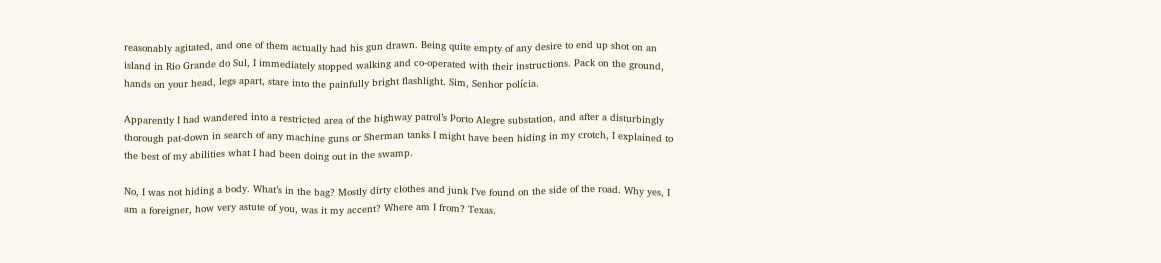reasonably agitated, and one of them actually had his gun drawn. Being quite empty of any desire to end up shot on an island in Rio Grande do Sul, I immediately stopped walking and co-operated with their instructions. Pack on the ground, hands on your head, legs apart, stare into the painfully bright flashlight. Sim, Senhor polícia.

Apparently I had wandered into a restricted area of the highway patrol’s Porto Alegre substation, and after a disturbingly thorough pat-down in search of any machine guns or Sherman tanks I might have been hiding in my crotch, I explained to the best of my abilities what I had been doing out in the swamp.

No, I was not hiding a body. What’s in the bag? Mostly dirty clothes and junk I’ve found on the side of the road. Why yes, I am a foreigner, how very astute of you, was it my accent? Where am I from? Texas.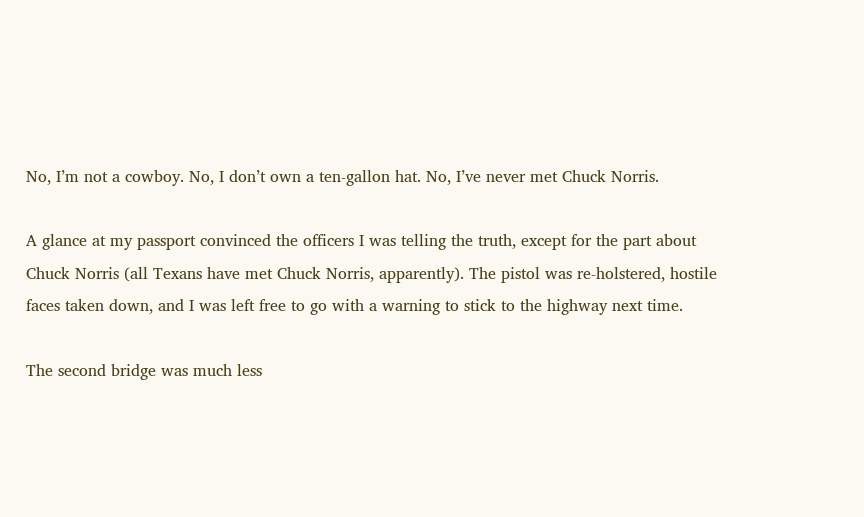No, I’m not a cowboy. No, I don’t own a ten-gallon hat. No, I’ve never met Chuck Norris.

A glance at my passport convinced the officers I was telling the truth, except for the part about Chuck Norris (all Texans have met Chuck Norris, apparently). The pistol was re-holstered, hostile faces taken down, and I was left free to go with a warning to stick to the highway next time.

The second bridge was much less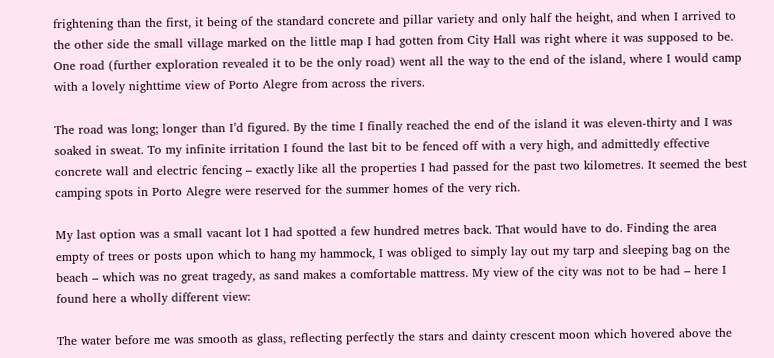frightening than the first, it being of the standard concrete and pillar variety and only half the height, and when I arrived to the other side the small village marked on the little map I had gotten from City Hall was right where it was supposed to be. One road (further exploration revealed it to be the only road) went all the way to the end of the island, where I would camp with a lovely nighttime view of Porto Alegre from across the rivers.

The road was long; longer than I’d figured. By the time I finally reached the end of the island it was eleven-thirty and I was soaked in sweat. To my infinite irritation I found the last bit to be fenced off with a very high, and admittedly effective concrete wall and electric fencing – exactly like all the properties I had passed for the past two kilometres. It seemed the best camping spots in Porto Alegre were reserved for the summer homes of the very rich.

My last option was a small vacant lot I had spotted a few hundred metres back. That would have to do. Finding the area empty of trees or posts upon which to hang my hammock, I was obliged to simply lay out my tarp and sleeping bag on the beach – which was no great tragedy, as sand makes a comfortable mattress. My view of the city was not to be had – here I found here a wholly different view:

The water before me was smooth as glass, reflecting perfectly the stars and dainty crescent moon which hovered above the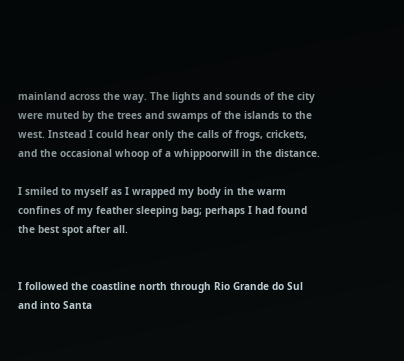mainland across the way. The lights and sounds of the city were muted by the trees and swamps of the islands to the west. Instead I could hear only the calls of frogs, crickets, and the occasional whoop of a whippoorwill in the distance.

I smiled to myself as I wrapped my body in the warm confines of my feather sleeping bag; perhaps I had found the best spot after all.


I followed the coastline north through Rio Grande do Sul and into Santa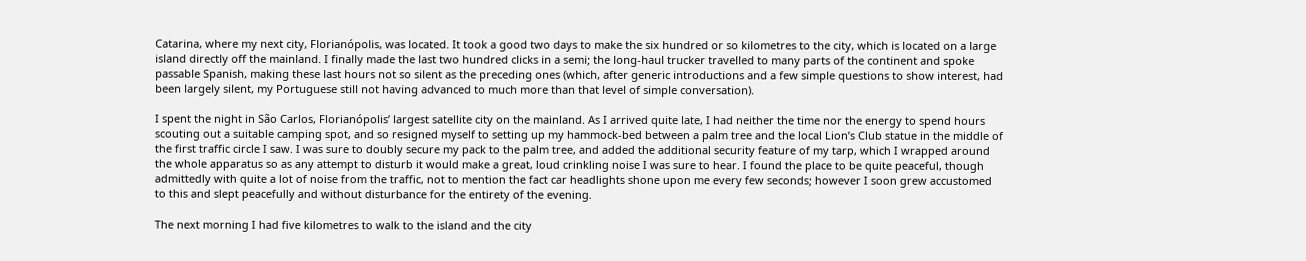Catarina, where my next city, Florianópolis, was located. It took a good two days to make the six hundred or so kilometres to the city, which is located on a large island directly off the mainland. I finally made the last two hundred clicks in a semi; the long-haul trucker travelled to many parts of the continent and spoke passable Spanish, making these last hours not so silent as the preceding ones (which, after generic introductions and a few simple questions to show interest, had been largely silent, my Portuguese still not having advanced to much more than that level of simple conversation).

I spent the night in São Carlos, Florianópolis’ largest satellite city on the mainland. As I arrived quite late, I had neither the time nor the energy to spend hours scouting out a suitable camping spot, and so resigned myself to setting up my hammock-bed between a palm tree and the local Lion’s Club statue in the middle of the first traffic circle I saw. I was sure to doubly secure my pack to the palm tree, and added the additional security feature of my tarp, which I wrapped around the whole apparatus so as any attempt to disturb it would make a great, loud crinkling noise I was sure to hear. I found the place to be quite peaceful, though admittedly with quite a lot of noise from the traffic, not to mention the fact car headlights shone upon me every few seconds; however I soon grew accustomed to this and slept peacefully and without disturbance for the entirety of the evening.

The next morning I had five kilometres to walk to the island and the city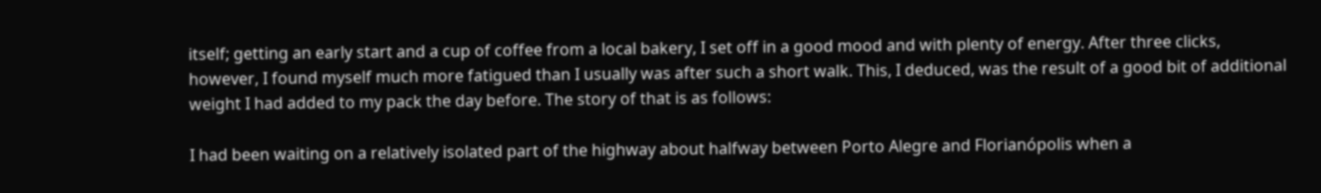itself; getting an early start and a cup of coffee from a local bakery, I set off in a good mood and with plenty of energy. After three clicks, however, I found myself much more fatigued than I usually was after such a short walk. This, I deduced, was the result of a good bit of additional weight I had added to my pack the day before. The story of that is as follows:

I had been waiting on a relatively isolated part of the highway about halfway between Porto Alegre and Florianópolis when a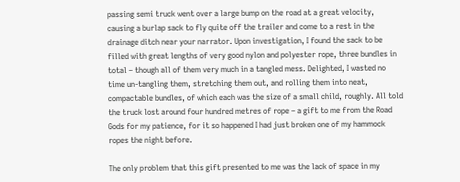passing semi truck went over a large bump on the road at a great velocity, causing a burlap sack to fly quite off the trailer and come to a rest in the drainage ditch near your narrator. Upon investigation, I found the sack to be filled with great lengths of very good nylon and polyester rope, three bundles in total – though all of them very much in a tangled mess. Delighted, I wasted no time un-tangling them, stretching them out, and rolling them into neat, compactable bundles, of which each was the size of a small child, roughly. All told the truck lost around four hundred metres of rope – a gift to me from the Road Gods for my patience, for it so happened I had just broken one of my hammock ropes the night before.

The only problem that this gift presented to me was the lack of space in my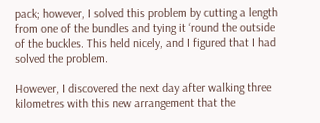pack; however, I solved this problem by cutting a length from one of the bundles and tying it ‘round the outside of the buckles. This held nicely, and I figured that I had solved the problem.

However, I discovered the next day after walking three kilometres with this new arrangement that the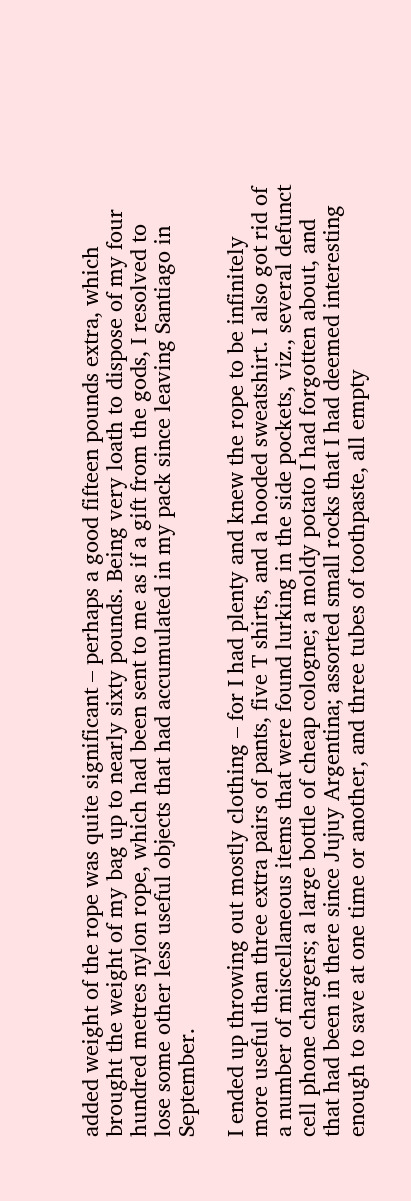added weight of the rope was quite significant – perhaps a good fifteen pounds extra, which brought the weight of my bag up to nearly sixty pounds. Being very loath to dispose of my four hundred metres nylon rope, which had been sent to me as if a gift from the gods, I resolved to lose some other less useful objects that had accumulated in my pack since leaving Santiago in September.

I ended up throwing out mostly clothing – for I had plenty and knew the rope to be infinitely more useful than three extra pairs of pants, five T shirts, and a hooded sweatshirt. I also got rid of a number of miscellaneous items that were found lurking in the side pockets, viz., several defunct cell phone chargers; a large bottle of cheap cologne; a moldy potato I had forgotten about, and that had been in there since Jujuy Argentina; assorted small rocks that I had deemed interesting enough to save at one time or another, and three tubes of toothpaste, all empty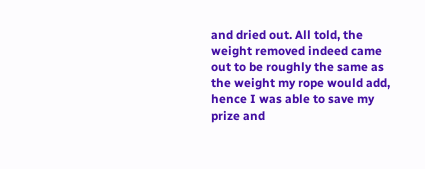and dried out. All told, the weight removed indeed came out to be roughly the same as the weight my rope would add, hence I was able to save my prize and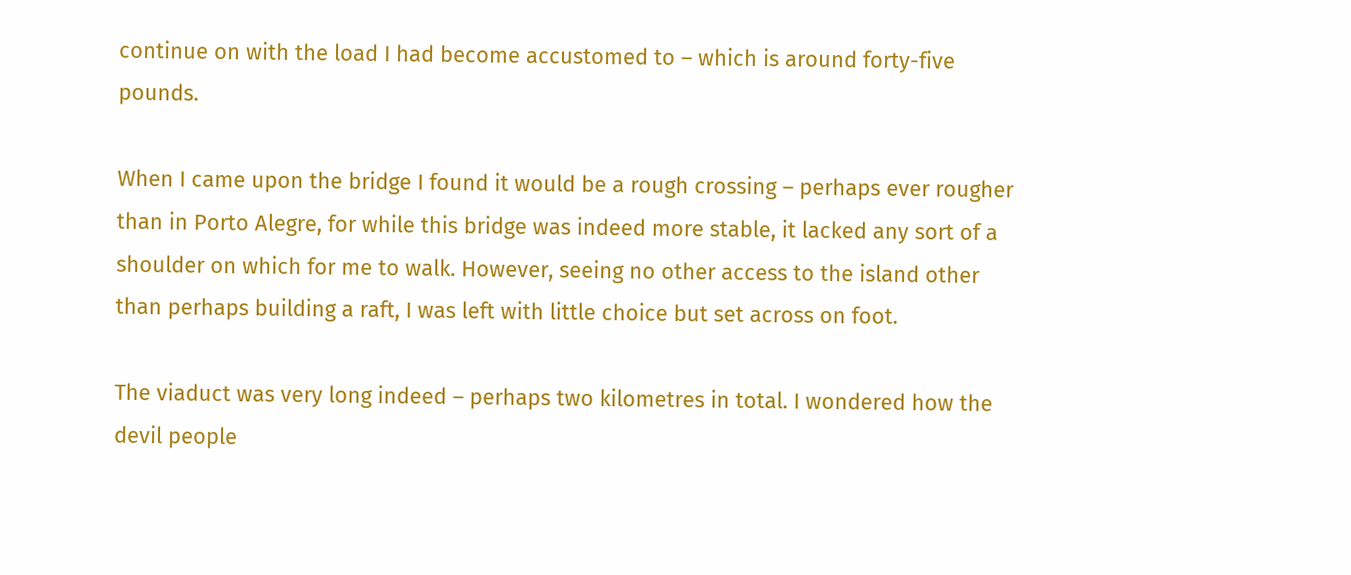continue on with the load I had become accustomed to – which is around forty-five pounds.

When I came upon the bridge I found it would be a rough crossing – perhaps ever rougher than in Porto Alegre, for while this bridge was indeed more stable, it lacked any sort of a shoulder on which for me to walk. However, seeing no other access to the island other than perhaps building a raft, I was left with little choice but set across on foot.

The viaduct was very long indeed – perhaps two kilometres in total. I wondered how the devil people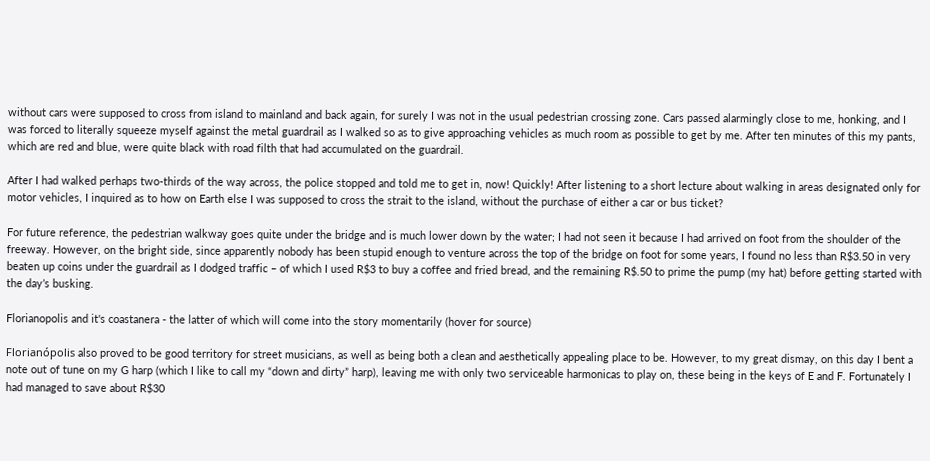without cars were supposed to cross from island to mainland and back again, for surely I was not in the usual pedestrian crossing zone. Cars passed alarmingly close to me, honking, and I was forced to literally squeeze myself against the metal guardrail as I walked so as to give approaching vehicles as much room as possible to get by me. After ten minutes of this my pants, which are red and blue, were quite black with road filth that had accumulated on the guardrail.

After I had walked perhaps two-thirds of the way across, the police stopped and told me to get in, now! Quickly! After listening to a short lecture about walking in areas designated only for motor vehicles, I inquired as to how on Earth else I was supposed to cross the strait to the island, without the purchase of either a car or bus ticket?

For future reference, the pedestrian walkway goes quite under the bridge and is much lower down by the water; I had not seen it because I had arrived on foot from the shoulder of the freeway. However, on the bright side, since apparently nobody has been stupid enough to venture across the top of the bridge on foot for some years, I found no less than R$3.50 in very beaten up coins under the guardrail as I dodged traffic – of which I used R$3 to buy a coffee and fried bread, and the remaining R$.50 to prime the pump (my hat) before getting started with the day’s busking.

Florianopolis and it's coastanera - the latter of which will come into the story momentarily (hover for source)

Florianópolis also proved to be good territory for street musicians, as well as being both a clean and aesthetically appealing place to be. However, to my great dismay, on this day I bent a note out of tune on my G harp (which I like to call my “down and dirty” harp), leaving me with only two serviceable harmonicas to play on, these being in the keys of E and F. Fortunately I had managed to save about R$30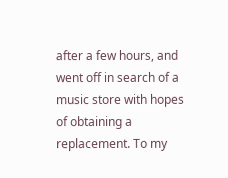after a few hours, and went off in search of a music store with hopes of obtaining a replacement. To my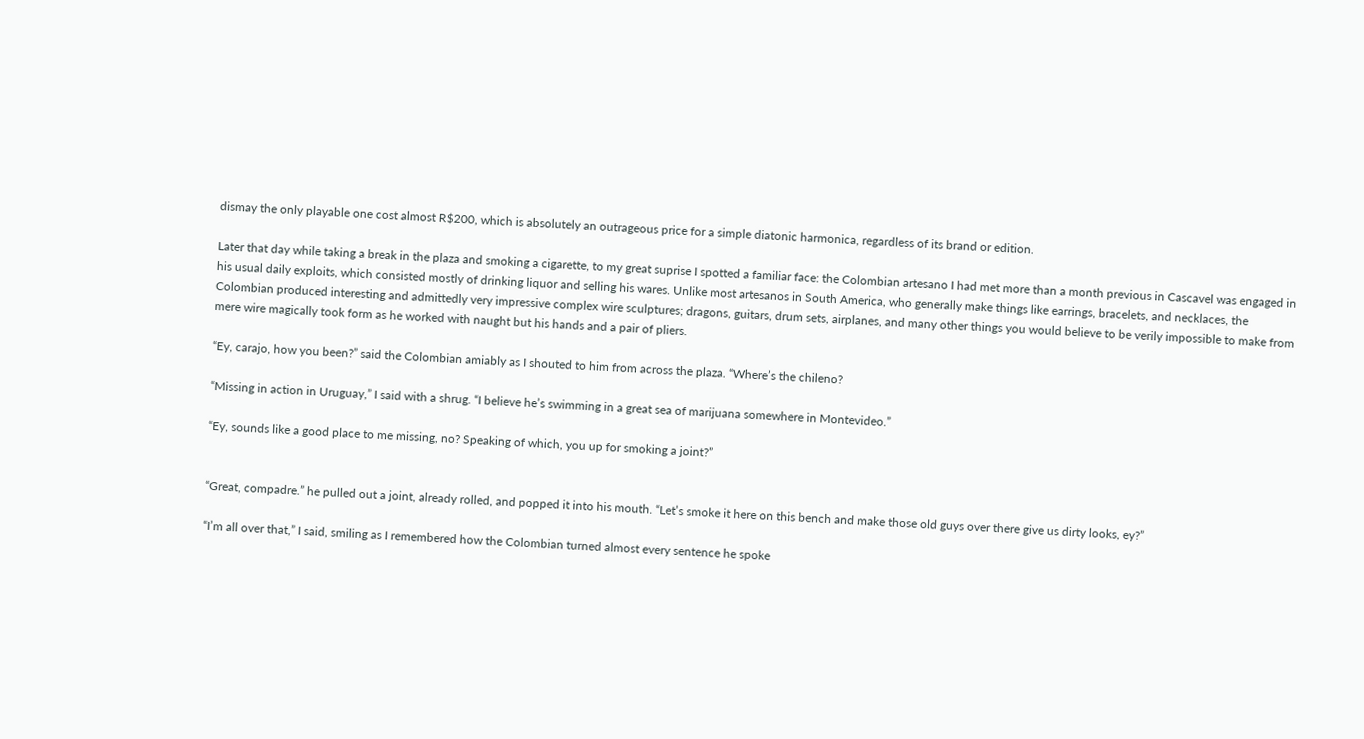dismay the only playable one cost almost R$200, which is absolutely an outrageous price for a simple diatonic harmonica, regardless of its brand or edition.

Later that day while taking a break in the plaza and smoking a cigarette, to my great suprise I spotted a familiar face: the Colombian artesano I had met more than a month previous in Cascavel was engaged in his usual daily exploits, which consisted mostly of drinking liquor and selling his wares. Unlike most artesanos in South America, who generally make things like earrings, bracelets, and necklaces, the Colombian produced interesting and admittedly very impressive complex wire sculptures; dragons, guitars, drum sets, airplanes, and many other things you would believe to be verily impossible to make from mere wire magically took form as he worked with naught but his hands and a pair of pliers.

“Ey, carajo, how you been?” said the Colombian amiably as I shouted to him from across the plaza. “Where’s the chileno?

“Missing in action in Uruguay,” I said with a shrug. “I believe he’s swimming in a great sea of marijuana somewhere in Montevideo.”

“Ey, sounds like a good place to me missing, no? Speaking of which, you up for smoking a joint?”


“Great, compadre.” he pulled out a joint, already rolled, and popped it into his mouth. “Let’s smoke it here on this bench and make those old guys over there give us dirty looks, ey?”

“I’m all over that,” I said, smiling as I remembered how the Colombian turned almost every sentence he spoke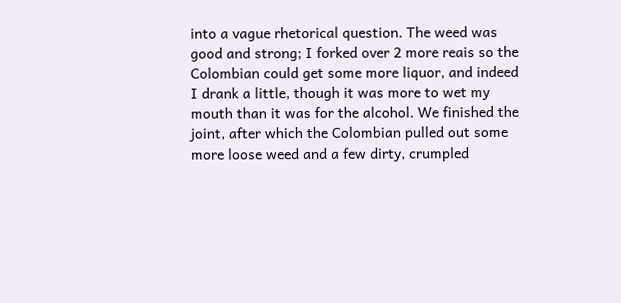into a vague rhetorical question. The weed was good and strong; I forked over 2 more reais so the Colombian could get some more liquor, and indeed I drank a little, though it was more to wet my mouth than it was for the alcohol. We finished the joint, after which the Colombian pulled out some more loose weed and a few dirty, crumpled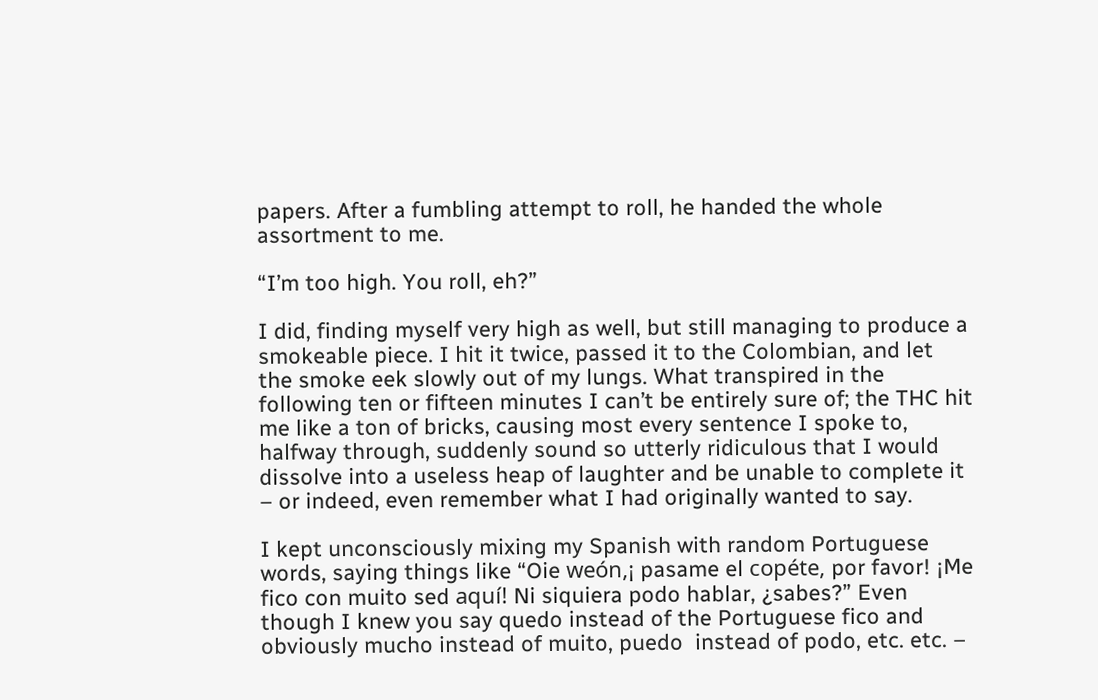papers. After a fumbling attempt to roll, he handed the whole assortment to me.

“I’m too high. You roll, eh?”

I did, finding myself very high as well, but still managing to produce a smokeable piece. I hit it twice, passed it to the Colombian, and let the smoke eek slowly out of my lungs. What transpired in the following ten or fifteen minutes I can’t be entirely sure of; the THC hit me like a ton of bricks, causing most every sentence I spoke to, halfway through, suddenly sound so utterly ridiculous that I would dissolve into a useless heap of laughter and be unable to complete it – or indeed, even remember what I had originally wanted to say.

I kept unconsciously mixing my Spanish with random Portuguese words, saying things like “Oie weón,¡ pasame el copéte, por favor! ¡Me fico con muito sed aquí! Ni siquiera podo hablar, ¿sabes?” Even though I knew you say quedo instead of the Portuguese fico and obviously mucho instead of muito, puedo  instead of podo, etc. etc. –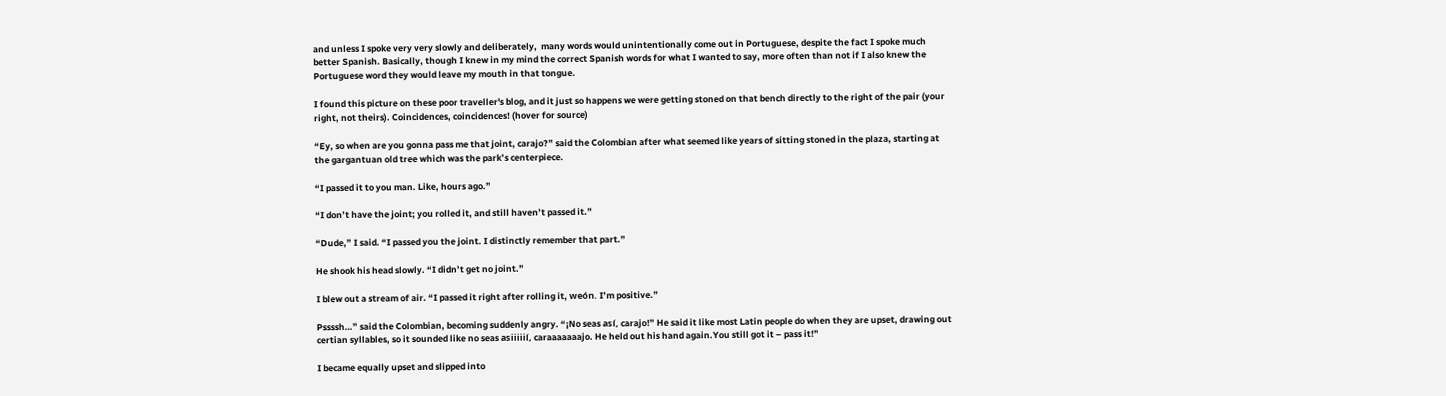and unless I spoke very very slowly and deliberately,  many words would unintentionally come out in Portuguese, despite the fact I spoke much better Spanish. Basically, though I knew in my mind the correct Spanish words for what I wanted to say, more often than not if I also knew the Portuguese word they would leave my mouth in that tongue.

I found this picture on these poor traveller's blog, and it just so happens we were getting stoned on that bench directly to the right of the pair (your right, not theirs). Coincidences, coincidences! (hover for source)

“Ey, so when are you gonna pass me that joint, carajo?” said the Colombian after what seemed like years of sitting stoned in the plaza, starting at the gargantuan old tree which was the park’s centerpiece.

“I passed it to you man. Like, hours ago.”

“I don’t have the joint; you rolled it, and still haven’t passed it.”

“Dude,” I said. “I passed you the joint. I distinctly remember that part.”

He shook his head slowly. “I didn’t get no joint.”

I blew out a stream of air. “I passed it right after rolling it, weón. I’m positive.”

Pssssh…” said the Colombian, becoming suddenly angry. “¡No seas así, carajo!” He said it like most Latin people do when they are upset, drawing out certian syllables, so it sounded like no seas asiiiiií, caraaaaaaajo. He held out his hand again.You still got it – pass it!”

I became equally upset and slipped into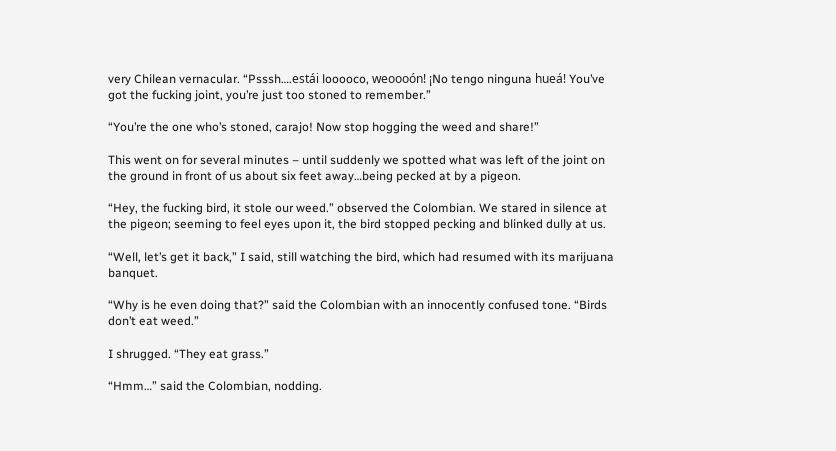very Chilean vernacular. “Psssh….estái looooco, weoooón! ¡No tengo ninguna hueá! You’ve got the fucking joint, you’re just too stoned to remember.”

“You’re the one who’s stoned, carajo! Now stop hogging the weed and share!”

This went on for several minutes – until suddenly we spotted what was left of the joint on the ground in front of us about six feet away…being pecked at by a pigeon.

“Hey, the fucking bird, it stole our weed.” observed the Colombian. We stared in silence at the pigeon; seeming to feel eyes upon it, the bird stopped pecking and blinked dully at us.

“Well, let’s get it back,” I said, still watching the bird, which had resumed with its marijuana banquet.

“Why is he even doing that?” said the Colombian with an innocently confused tone. “Birds don’t eat weed.”

I shrugged. “They eat grass.”

“Hmm…” said the Colombian, nodding.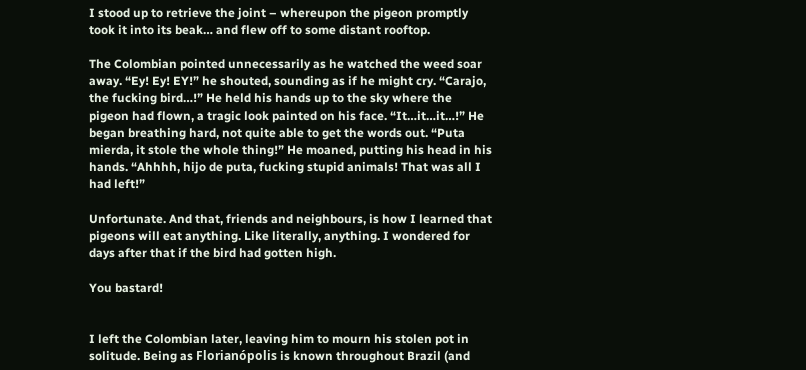I stood up to retrieve the joint – whereupon the pigeon promptly took it into its beak… and flew off to some distant rooftop.

The Colombian pointed unnecessarily as he watched the weed soar away. “Ey! Ey! EY!” he shouted, sounding as if he might cry. “Carajo, the fucking bird…!” He held his hands up to the sky where the pigeon had flown, a tragic look painted on his face. “It…it…it…!” He began breathing hard, not quite able to get the words out. “Puta mierda, it stole the whole thing!” He moaned, putting his head in his hands. “Ahhhh, hijo de puta, fucking stupid animals! That was all I had left!”

Unfortunate. And that, friends and neighbours, is how I learned that pigeons will eat anything. Like literally, anything. I wondered for days after that if the bird had gotten high.

You bastard!


I left the Colombian later, leaving him to mourn his stolen pot in solitude. Being as Florianópolis is known throughout Brazil (and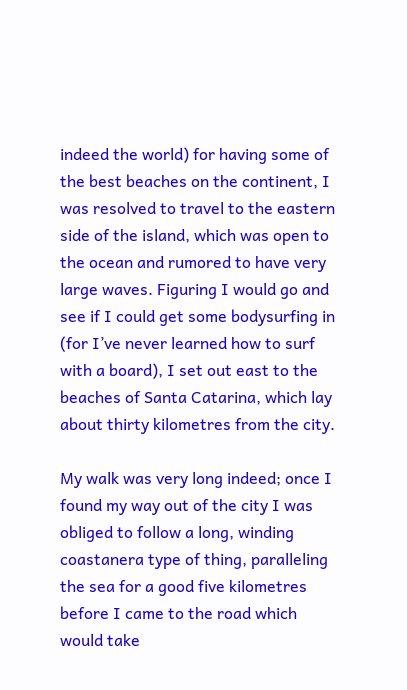indeed the world) for having some of the best beaches on the continent, I was resolved to travel to the eastern side of the island, which was open to the ocean and rumored to have very large waves. Figuring I would go and see if I could get some bodysurfing in (for I’ve never learned how to surf with a board), I set out east to the beaches of Santa Catarina, which lay about thirty kilometres from the city.

My walk was very long indeed; once I found my way out of the city I was obliged to follow a long, winding coastanera type of thing, paralleling the sea for a good five kilometres before I came to the road which would take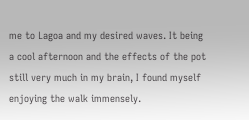me to Lagoa and my desired waves. It being a cool afternoon and the effects of the pot still very much in my brain, I found myself enjoying the walk immensely.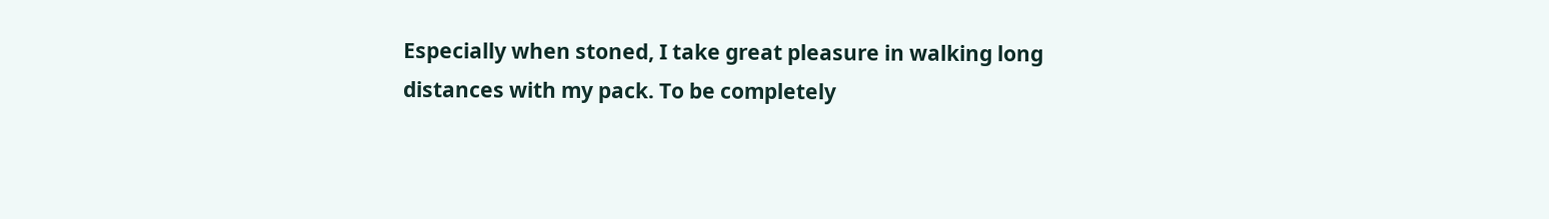Especially when stoned, I take great pleasure in walking long distances with my pack. To be completely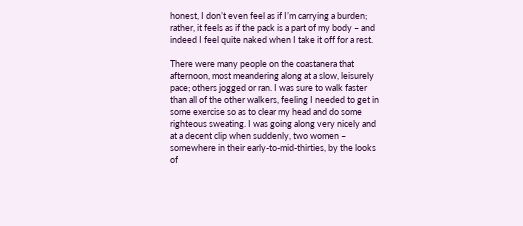honest, I don’t even feel as if I’m carrying a burden; rather, it feels as if the pack is a part of my body – and indeed I feel quite naked when I take it off for a rest.

There were many people on the coastanera that afternoon, most meandering along at a slow, leisurely pace; others jogged or ran. I was sure to walk faster than all of the other walkers, feeling I needed to get in some exercise so as to clear my head and do some righteous sweating. I was going along very nicely and at a decent clip when suddenly, two women – somewhere in their early-to-mid-thirties, by the looks of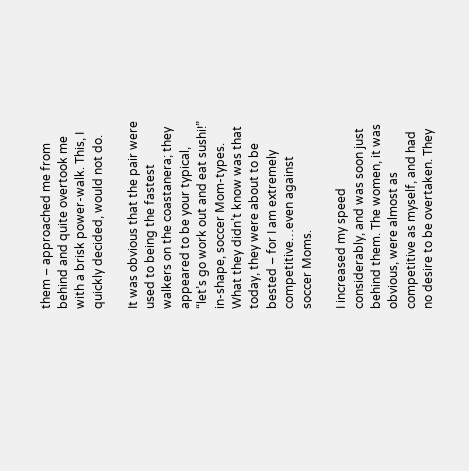them – approached me from behind and quite overtook me with a brisk power-walk. This, I quickly decided, would not do.

It was obvious that the pair were used to being the fastest walkers on the coastanera; they appeared to be your typical, “let’s go work out and eat sushi!” in-shape, soccer Mom-types. What they didn’t know was that today, they were about to be bested – for I am extremely competitive…even against soccer Moms.

I increased my speed considerably, and was soon just behind them. The women, it was obvious, were almost as competitive as myself, and had no desire to be overtaken. They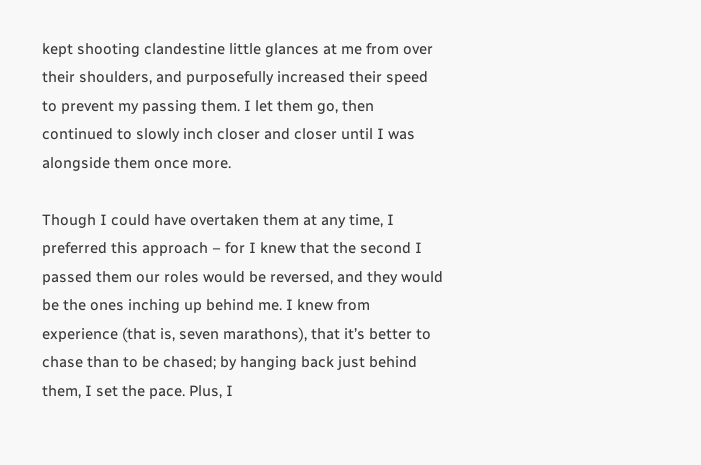kept shooting clandestine little glances at me from over their shoulders, and purposefully increased their speed to prevent my passing them. I let them go, then continued to slowly inch closer and closer until I was alongside them once more.

Though I could have overtaken them at any time, I preferred this approach – for I knew that the second I passed them our roles would be reversed, and they would be the ones inching up behind me. I knew from experience (that is, seven marathons), that it’s better to chase than to be chased; by hanging back just behind them, I set the pace. Plus, I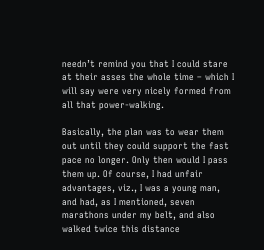needn’t remind you that I could stare at their asses the whole time – which I will say were very nicely formed from all that power-walking.

Basically, the plan was to wear them out until they could support the fast pace no longer. Only then would I pass them up. Of course, I had unfair advantages, viz., I was a young man, and had, as I mentioned, seven marathons under my belt, and also walked twice this distance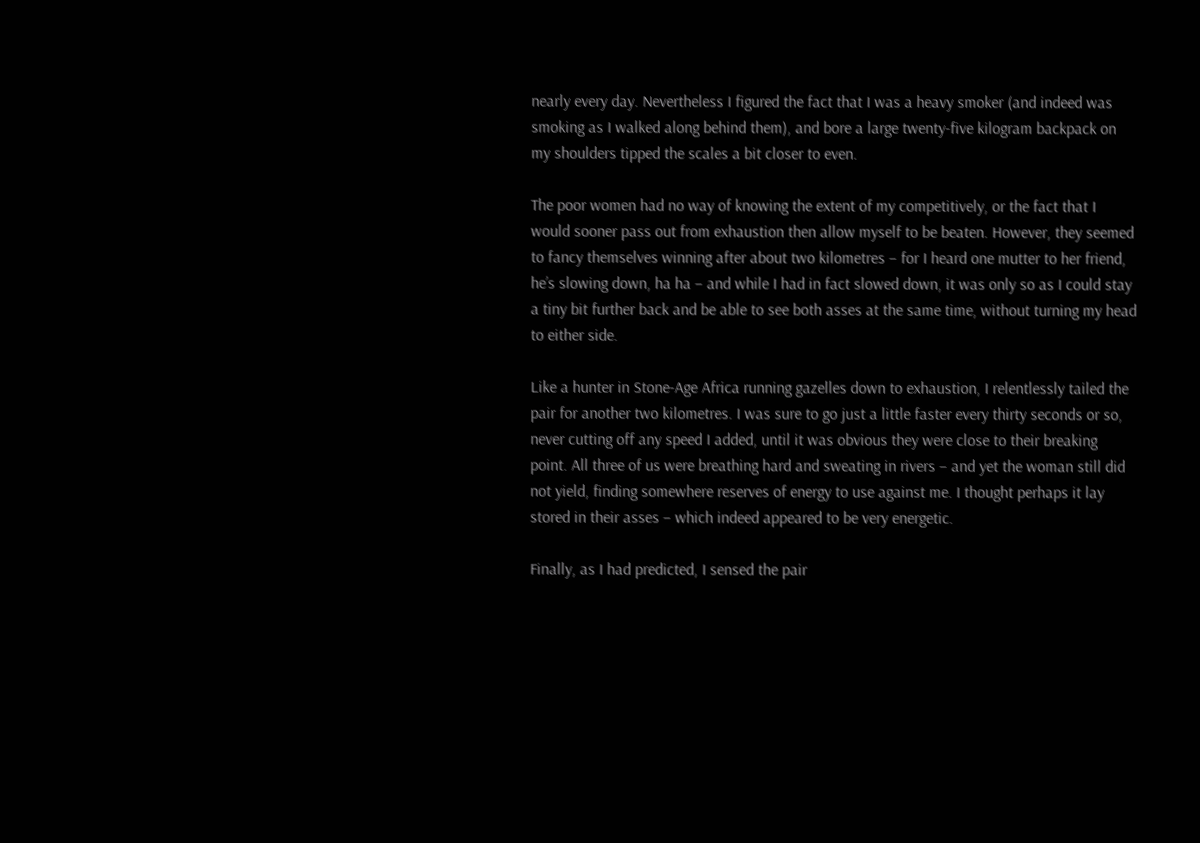nearly every day. Nevertheless I figured the fact that I was a heavy smoker (and indeed was smoking as I walked along behind them), and bore a large twenty-five kilogram backpack on my shoulders tipped the scales a bit closer to even.

The poor women had no way of knowing the extent of my competitively, or the fact that I would sooner pass out from exhaustion then allow myself to be beaten. However, they seemed to fancy themselves winning after about two kilometres – for I heard one mutter to her friend, he’s slowing down, ha ha – and while I had in fact slowed down, it was only so as I could stay a tiny bit further back and be able to see both asses at the same time, without turning my head to either side.

Like a hunter in Stone-Age Africa running gazelles down to exhaustion, I relentlessly tailed the pair for another two kilometres. I was sure to go just a little faster every thirty seconds or so, never cutting off any speed I added, until it was obvious they were close to their breaking point. All three of us were breathing hard and sweating in rivers – and yet the woman still did not yield, finding somewhere reserves of energy to use against me. I thought perhaps it lay stored in their asses – which indeed appeared to be very energetic.

Finally, as I had predicted, I sensed the pair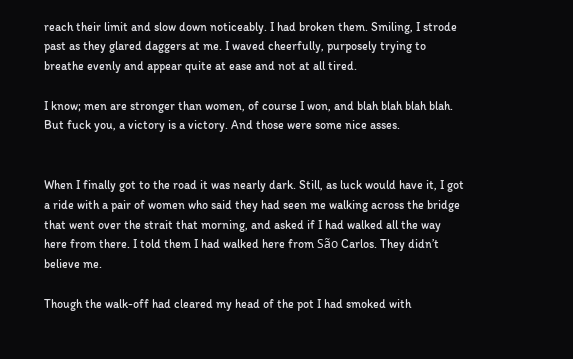reach their limit and slow down noticeably. I had broken them. Smiling, I strode past as they glared daggers at me. I waved cheerfully, purposely trying to breathe evenly and appear quite at ease and not at all tired.

I know; men are stronger than women, of course I won, and blah blah blah blah. But fuck you, a victory is a victory. And those were some nice asses.


When I finally got to the road it was nearly dark. Still, as luck would have it, I got a ride with a pair of women who said they had seen me walking across the bridge that went over the strait that morning, and asked if I had walked all the way here from there. I told them I had walked here from São Carlos. They didn’t believe me.

Though the walk-off had cleared my head of the pot I had smoked with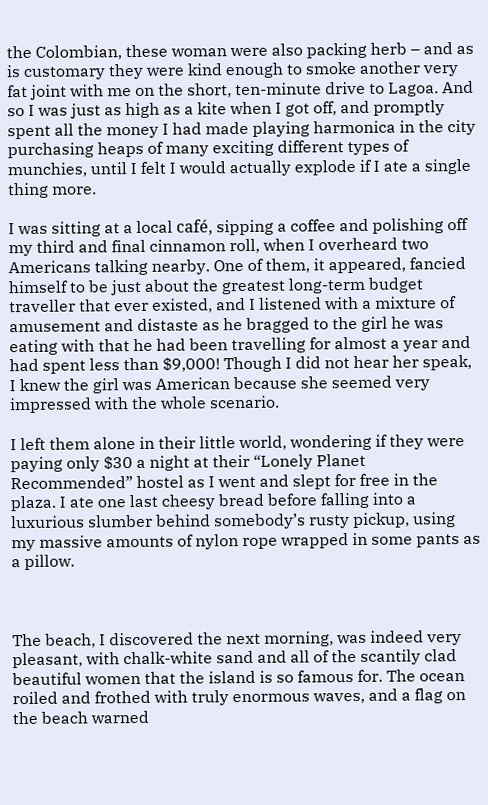the Colombian, these woman were also packing herb – and as is customary they were kind enough to smoke another very fat joint with me on the short, ten-minute drive to Lagoa. And so I was just as high as a kite when I got off, and promptly spent all the money I had made playing harmonica in the city purchasing heaps of many exciting different types of munchies, until I felt I would actually explode if I ate a single thing more.

I was sitting at a local café, sipping a coffee and polishing off my third and final cinnamon roll, when I overheard two Americans talking nearby. One of them, it appeared, fancied himself to be just about the greatest long-term budget traveller that ever existed, and I listened with a mixture of amusement and distaste as he bragged to the girl he was eating with that he had been travelling for almost a year and had spent less than $9,000! Though I did not hear her speak, I knew the girl was American because she seemed very impressed with the whole scenario.

I left them alone in their little world, wondering if they were paying only $30 a night at their “Lonely Planet Recommended” hostel as I went and slept for free in the plaza. I ate one last cheesy bread before falling into a luxurious slumber behind somebody’s rusty pickup, using my massive amounts of nylon rope wrapped in some pants as a pillow.



The beach, I discovered the next morning, was indeed very pleasant, with chalk-white sand and all of the scantily clad beautiful women that the island is so famous for. The ocean roiled and frothed with truly enormous waves, and a flag on the beach warned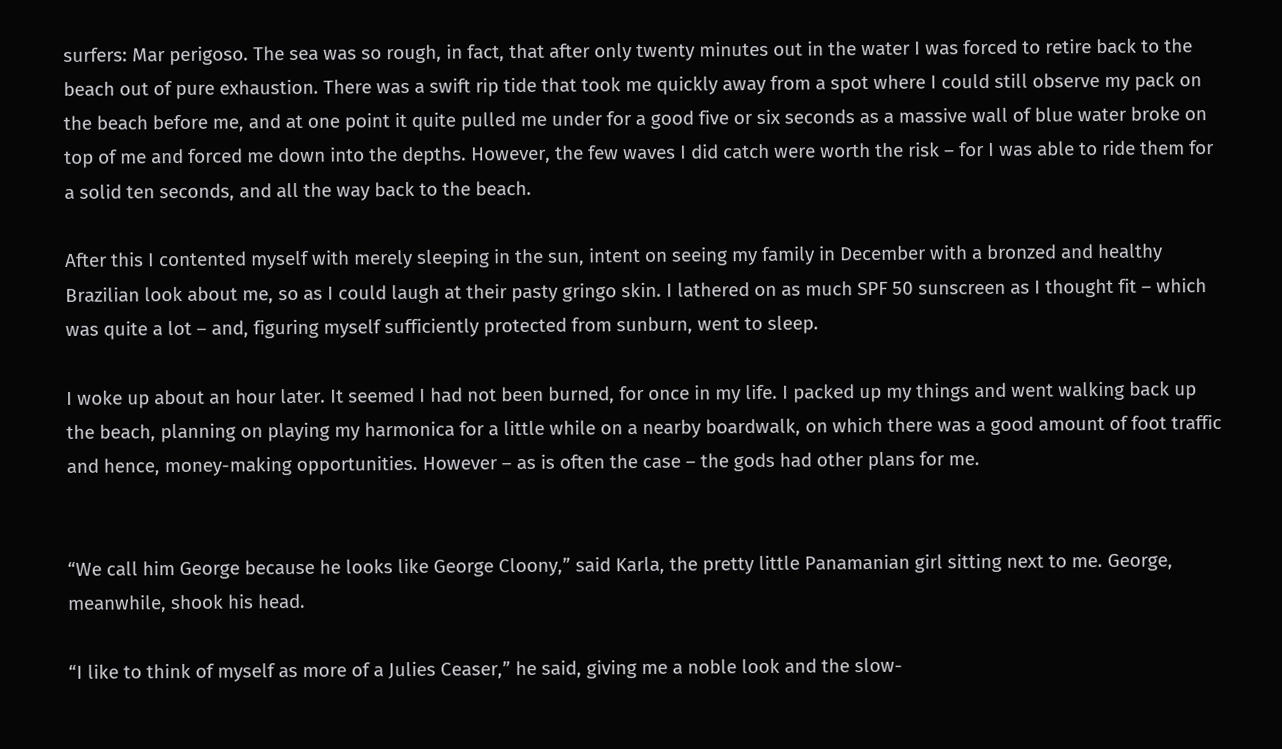surfers: Mar perigoso. The sea was so rough, in fact, that after only twenty minutes out in the water I was forced to retire back to the beach out of pure exhaustion. There was a swift rip tide that took me quickly away from a spot where I could still observe my pack on the beach before me, and at one point it quite pulled me under for a good five or six seconds as a massive wall of blue water broke on top of me and forced me down into the depths. However, the few waves I did catch were worth the risk – for I was able to ride them for a solid ten seconds, and all the way back to the beach.

After this I contented myself with merely sleeping in the sun, intent on seeing my family in December with a bronzed and healthy Brazilian look about me, so as I could laugh at their pasty gringo skin. I lathered on as much SPF 50 sunscreen as I thought fit – which was quite a lot – and, figuring myself sufficiently protected from sunburn, went to sleep.

I woke up about an hour later. It seemed I had not been burned, for once in my life. I packed up my things and went walking back up the beach, planning on playing my harmonica for a little while on a nearby boardwalk, on which there was a good amount of foot traffic and hence, money-making opportunities. However – as is often the case – the gods had other plans for me.


“We call him George because he looks like George Cloony,” said Karla, the pretty little Panamanian girl sitting next to me. George, meanwhile, shook his head.

“I like to think of myself as more of a Julies Ceaser,” he said, giving me a noble look and the slow-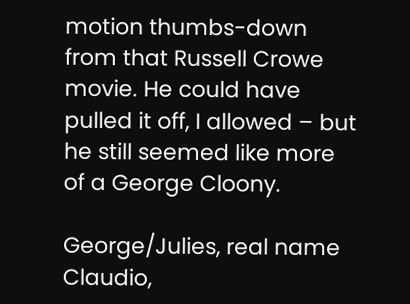motion thumbs-down from that Russell Crowe movie. He could have pulled it off, I allowed – but he still seemed like more of a George Cloony.

George/Julies, real name Claudio,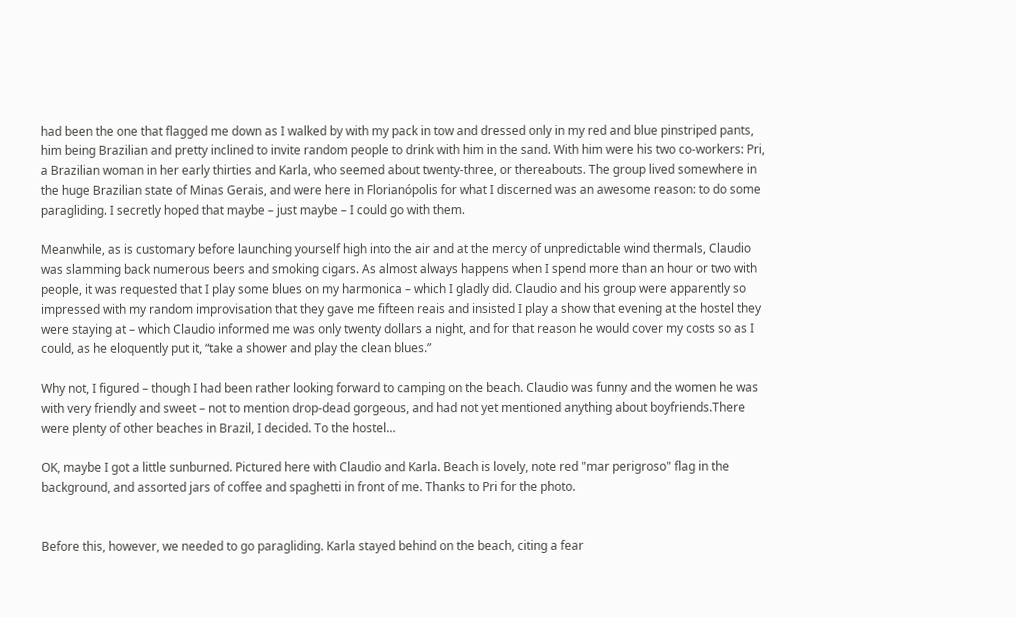had been the one that flagged me down as I walked by with my pack in tow and dressed only in my red and blue pinstriped pants, him being Brazilian and pretty inclined to invite random people to drink with him in the sand. With him were his two co-workers: Pri, a Brazilian woman in her early thirties and Karla, who seemed about twenty-three, or thereabouts. The group lived somewhere in the huge Brazilian state of Minas Gerais, and were here in Florianópolis for what I discerned was an awesome reason: to do some paragliding. I secretly hoped that maybe – just maybe – I could go with them.

Meanwhile, as is customary before launching yourself high into the air and at the mercy of unpredictable wind thermals, Claudio was slamming back numerous beers and smoking cigars. As almost always happens when I spend more than an hour or two with people, it was requested that I play some blues on my harmonica – which I gladly did. Claudio and his group were apparently so impressed with my random improvisation that they gave me fifteen reais and insisted I play a show that evening at the hostel they were staying at – which Claudio informed me was only twenty dollars a night, and for that reason he would cover my costs so as I could, as he eloquently put it, “take a shower and play the clean blues.”

Why not, I figured – though I had been rather looking forward to camping on the beach. Claudio was funny and the women he was with very friendly and sweet – not to mention drop-dead gorgeous, and had not yet mentioned anything about boyfriends.There were plenty of other beaches in Brazil, I decided. To the hostel…

OK, maybe I got a little sunburned. Pictured here with Claudio and Karla. Beach is lovely, note red "mar perigroso" flag in the background, and assorted jars of coffee and spaghetti in front of me. Thanks to Pri for the photo.


Before this, however, we needed to go paragliding. Karla stayed behind on the beach, citing a fear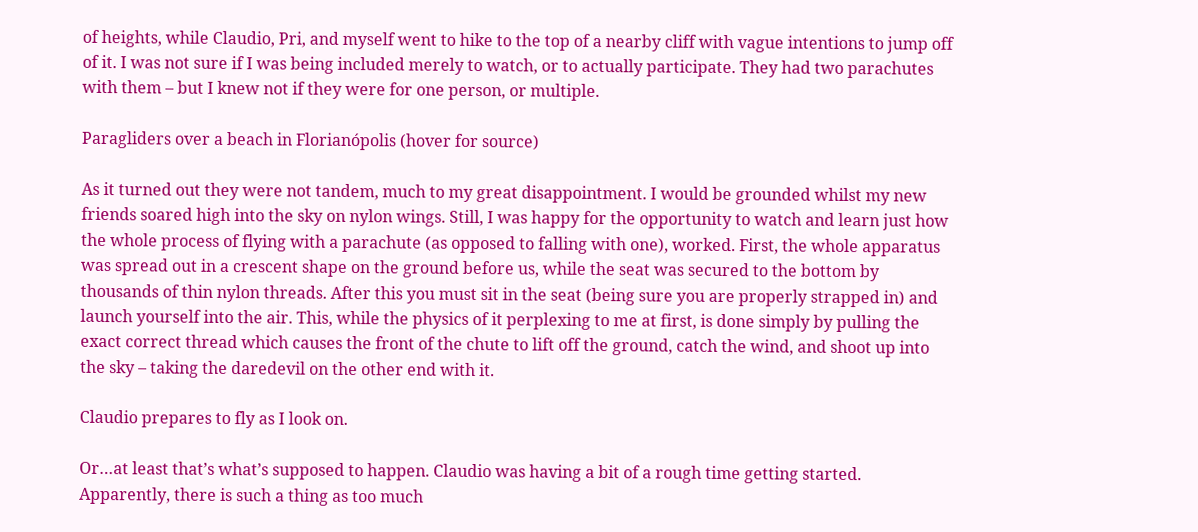of heights, while Claudio, Pri, and myself went to hike to the top of a nearby cliff with vague intentions to jump off of it. I was not sure if I was being included merely to watch, or to actually participate. They had two parachutes with them – but I knew not if they were for one person, or multiple.

Paragliders over a beach in Florianópolis (hover for source)

As it turned out they were not tandem, much to my great disappointment. I would be grounded whilst my new friends soared high into the sky on nylon wings. Still, I was happy for the opportunity to watch and learn just how the whole process of flying with a parachute (as opposed to falling with one), worked. First, the whole apparatus was spread out in a crescent shape on the ground before us, while the seat was secured to the bottom by thousands of thin nylon threads. After this you must sit in the seat (being sure you are properly strapped in) and launch yourself into the air. This, while the physics of it perplexing to me at first, is done simply by pulling the exact correct thread which causes the front of the chute to lift off the ground, catch the wind, and shoot up into the sky – taking the daredevil on the other end with it.

Claudio prepares to fly as I look on.

Or…at least that’s what’s supposed to happen. Claudio was having a bit of a rough time getting started. Apparently, there is such a thing as too much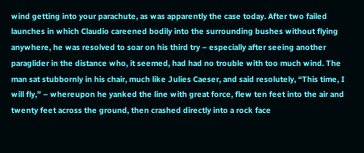wind getting into your parachute, as was apparently the case today. After two failed launches in which Claudio careened bodily into the surrounding bushes without flying anywhere, he was resolved to soar on his third try – especially after seeing another paraglider in the distance who, it seemed, had had no trouble with too much wind. The man sat stubbornly in his chair, much like Julies Caeser, and said resolutely, “This time, I will fly,” – whereupon he yanked the line with great force, flew ten feet into the air and twenty feet across the ground, then crashed directly into a rock face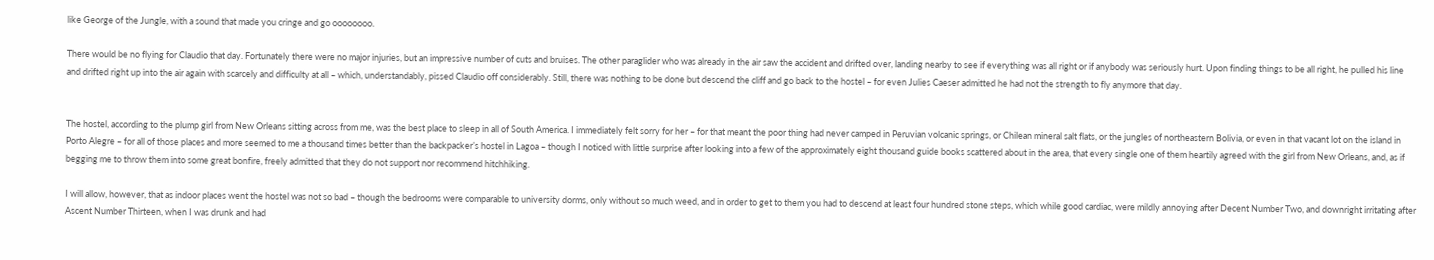like George of the Jungle, with a sound that made you cringe and go oooooooo.

There would be no flying for Claudio that day. Fortunately there were no major injuries, but an impressive number of cuts and bruises. The other paraglider who was already in the air saw the accident and drifted over, landing nearby to see if everything was all right or if anybody was seriously hurt. Upon finding things to be all right, he pulled his line and drifted right up into the air again with scarcely and difficulty at all – which, understandably, pissed Claudio off considerably. Still, there was nothing to be done but descend the cliff and go back to the hostel – for even Julies Caeser admitted he had not the strength to fly anymore that day.


The hostel, according to the plump girl from New Orleans sitting across from me, was the best place to sleep in all of South America. I immediately felt sorry for her – for that meant the poor thing had never camped in Peruvian volcanic springs, or Chilean mineral salt flats, or the jungles of northeastern Bolivia, or even in that vacant lot on the island in Porto Alegre – for all of those places and more seemed to me a thousand times better than the backpacker’s hostel in Lagoa – though I noticed with little surprise after looking into a few of the approximately eight thousand guide books scattered about in the area, that every single one of them heartily agreed with the girl from New Orleans, and, as if begging me to throw them into some great bonfire, freely admitted that they do not support nor recommend hitchhiking.

I will allow, however, that as indoor places went the hostel was not so bad – though the bedrooms were comparable to university dorms, only without so much weed, and in order to get to them you had to descend at least four hundred stone steps, which while good cardiac, were mildly annoying after Decent Number Two, and downright irritating after Ascent Number Thirteen, when I was drunk and had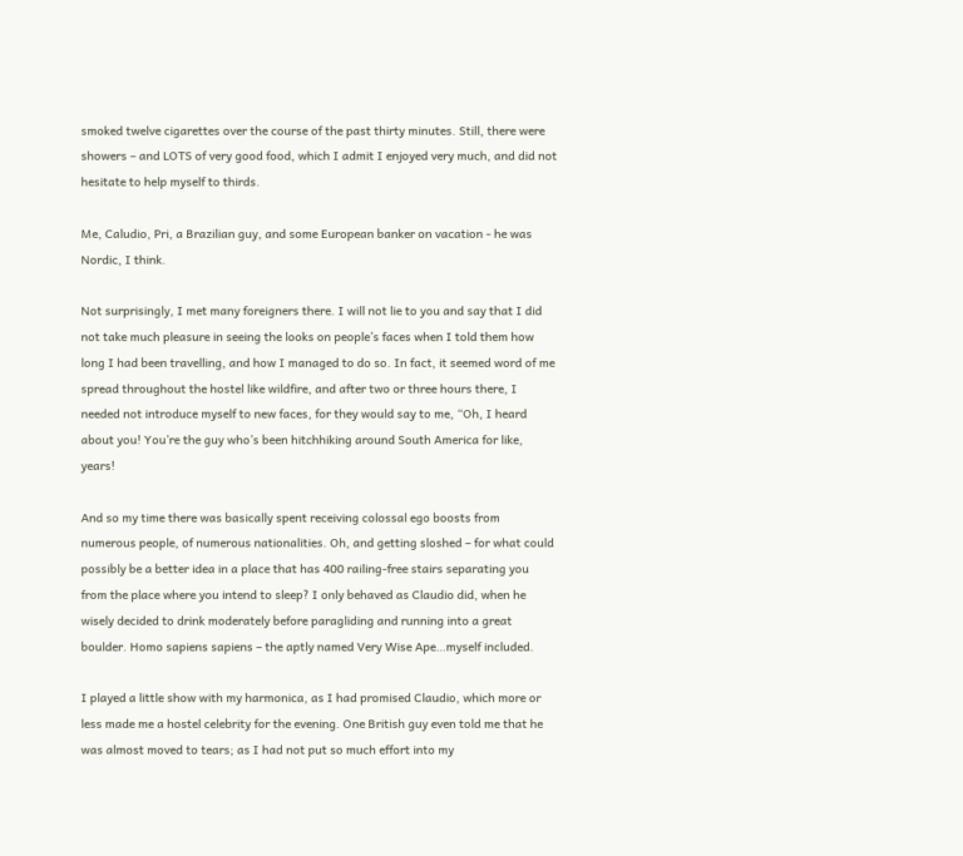smoked twelve cigarettes over the course of the past thirty minutes. Still, there were showers – and LOTS of very good food, which I admit I enjoyed very much, and did not hesitate to help myself to thirds.

Me, Caludio, Pri, a Brazilian guy, and some European banker on vacation - he was Nordic, I think.

Not surprisingly, I met many foreigners there. I will not lie to you and say that I did not take much pleasure in seeing the looks on people’s faces when I told them how long I had been travelling, and how I managed to do so. In fact, it seemed word of me spread throughout the hostel like wildfire, and after two or three hours there, I needed not introduce myself to new faces, for they would say to me, “Oh, I heard about you! You’re the guy who’s been hitchhiking around South America for like, years!

And so my time there was basically spent receiving colossal ego boosts from numerous people, of numerous nationalities. Oh, and getting sloshed – for what could possibly be a better idea in a place that has 400 railing-free stairs separating you from the place where you intend to sleep? I only behaved as Claudio did, when he wisely decided to drink moderately before paragliding and running into a great boulder. Homo sapiens sapiens – the aptly named Very Wise Ape…myself included.

I played a little show with my harmonica, as I had promised Claudio, which more or less made me a hostel celebrity for the evening. One British guy even told me that he was almost moved to tears; as I had not put so much effort into my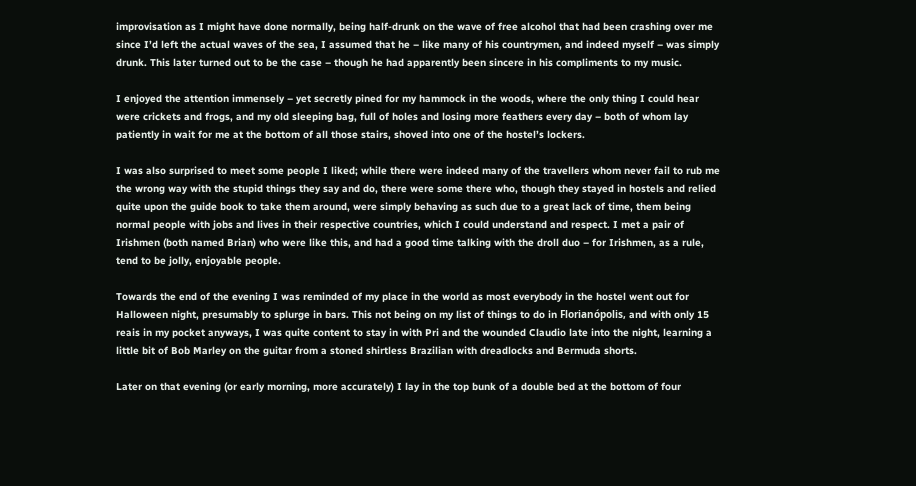improvisation as I might have done normally, being half-drunk on the wave of free alcohol that had been crashing over me since I’d left the actual waves of the sea, I assumed that he – like many of his countrymen, and indeed myself – was simply drunk. This later turned out to be the case – though he had apparently been sincere in his compliments to my music.

I enjoyed the attention immensely – yet secretly pined for my hammock in the woods, where the only thing I could hear were crickets and frogs, and my old sleeping bag, full of holes and losing more feathers every day – both of whom lay patiently in wait for me at the bottom of all those stairs, shoved into one of the hostel’s lockers.

I was also surprised to meet some people I liked; while there were indeed many of the travellers whom never fail to rub me the wrong way with the stupid things they say and do, there were some there who, though they stayed in hostels and relied quite upon the guide book to take them around, were simply behaving as such due to a great lack of time, them being normal people with jobs and lives in their respective countries, which I could understand and respect. I met a pair of Irishmen (both named Brian) who were like this, and had a good time talking with the droll duo – for Irishmen, as a rule, tend to be jolly, enjoyable people.

Towards the end of the evening I was reminded of my place in the world as most everybody in the hostel went out for Halloween night, presumably to splurge in bars. This not being on my list of things to do in Florianópolis, and with only 15 reais in my pocket anyways, I was quite content to stay in with Pri and the wounded Claudio late into the night, learning a little bit of Bob Marley on the guitar from a stoned shirtless Brazilian with dreadlocks and Bermuda shorts.

Later on that evening (or early morning, more accurately) I lay in the top bunk of a double bed at the bottom of four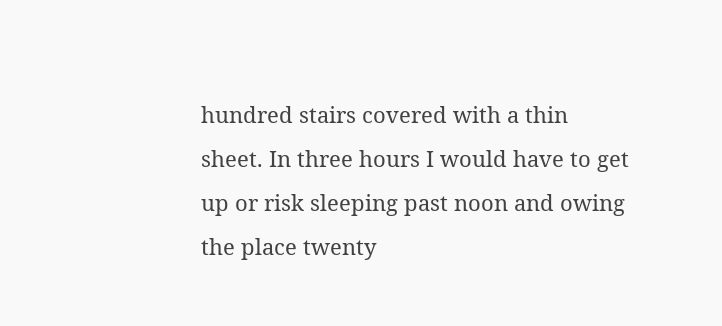hundred stairs covered with a thin sheet. In three hours I would have to get up or risk sleeping past noon and owing the place twenty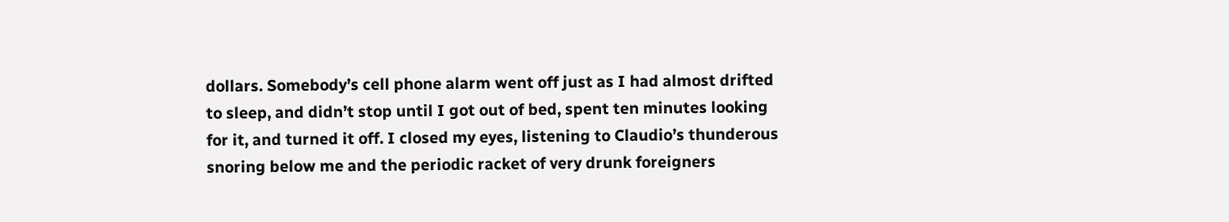dollars. Somebody’s cell phone alarm went off just as I had almost drifted to sleep, and didn’t stop until I got out of bed, spent ten minutes looking for it, and turned it off. I closed my eyes, listening to Claudio’s thunderous snoring below me and the periodic racket of very drunk foreigners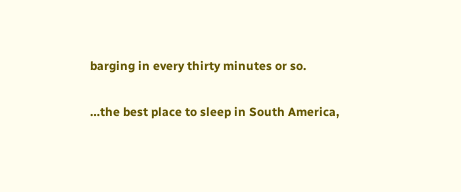barging in every thirty minutes or so.

…the best place to sleep in South America,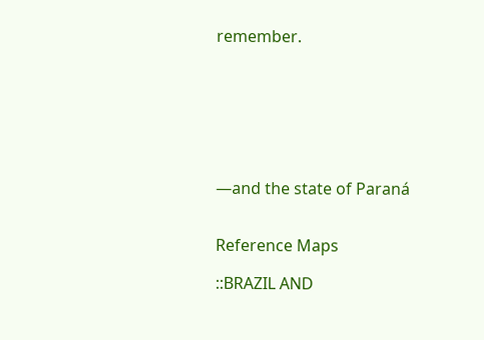remember.







—and the state of Paraná


Reference Maps

::BRAZIL AND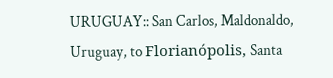URUGUAY:: San Carlos, Maldonaldo, Uruguay, to Florianópolis, Santa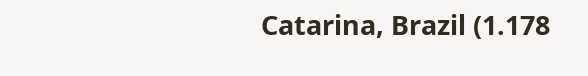Catarina, Brazil (1.178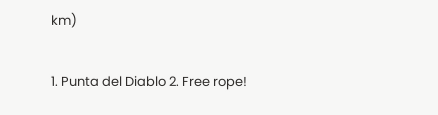km)

1. Punta del Diablo 2. Free rope!